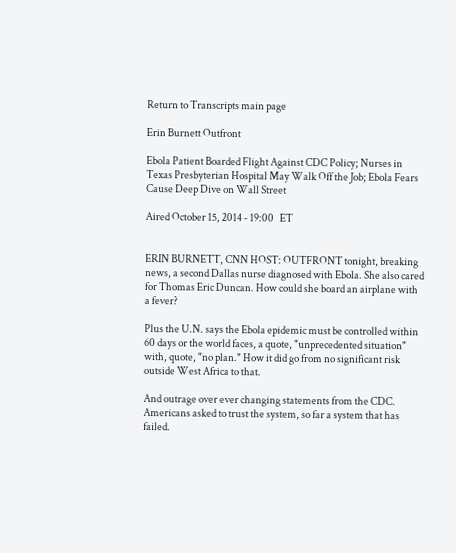Return to Transcripts main page

Erin Burnett Outfront

Ebola Patient Boarded Flight Against CDC Policy; Nurses in Texas Presbyterian Hospital May Walk Off the Job; Ebola Fears Cause Deep Dive on Wall Street

Aired October 15, 2014 - 19:00   ET


ERIN BURNETT, CNN HOST: OUTFRONT tonight, breaking news, a second Dallas nurse diagnosed with Ebola. She also cared for Thomas Eric Duncan. How could she board an airplane with a fever?

Plus the U.N. says the Ebola epidemic must be controlled within 60 days or the world faces, a quote, "unprecedented situation" with, quote, "no plan." How it did go from no significant risk outside West Africa to that.

And outrage over ever changing statements from the CDC. Americans asked to trust the system, so far a system that has failed.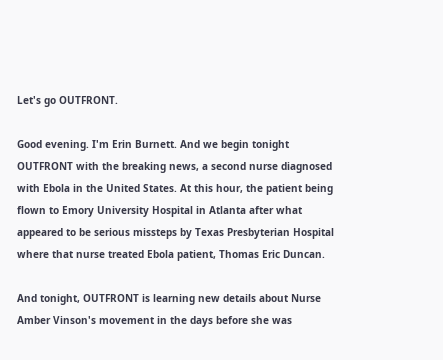Let's go OUTFRONT.

Good evening. I'm Erin Burnett. And we begin tonight OUTFRONT with the breaking news, a second nurse diagnosed with Ebola in the United States. At this hour, the patient being flown to Emory University Hospital in Atlanta after what appeared to be serious missteps by Texas Presbyterian Hospital where that nurse treated Ebola patient, Thomas Eric Duncan.

And tonight, OUTFRONT is learning new details about Nurse Amber Vinson's movement in the days before she was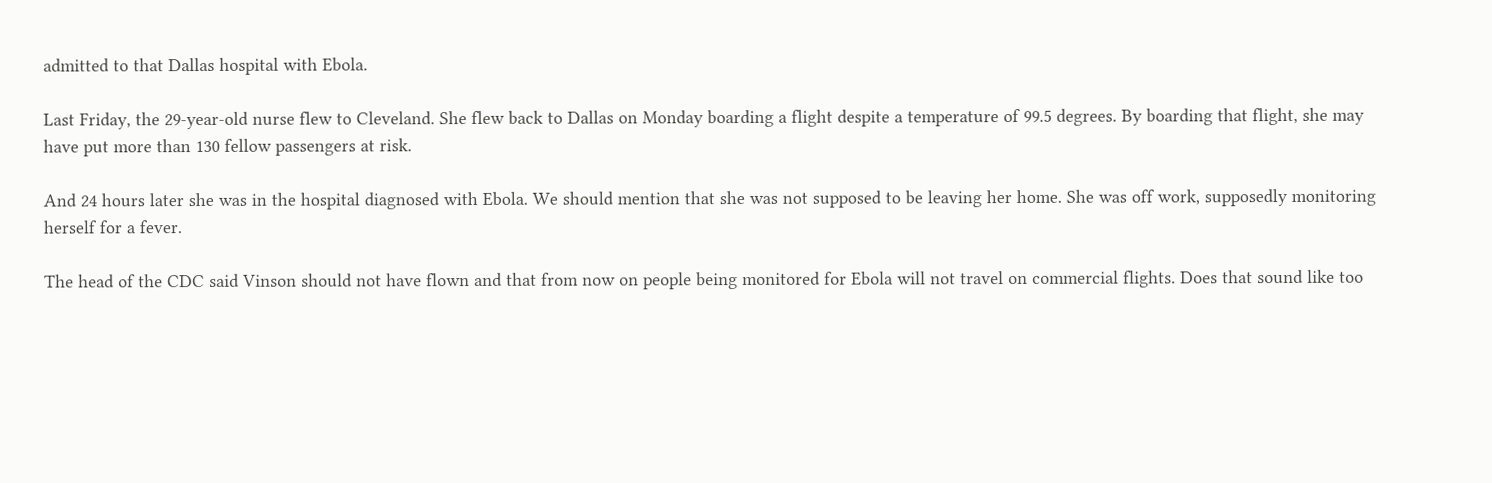admitted to that Dallas hospital with Ebola.

Last Friday, the 29-year-old nurse flew to Cleveland. She flew back to Dallas on Monday boarding a flight despite a temperature of 99.5 degrees. By boarding that flight, she may have put more than 130 fellow passengers at risk.

And 24 hours later she was in the hospital diagnosed with Ebola. We should mention that she was not supposed to be leaving her home. She was off work, supposedly monitoring herself for a fever.

The head of the CDC said Vinson should not have flown and that from now on people being monitored for Ebola will not travel on commercial flights. Does that sound like too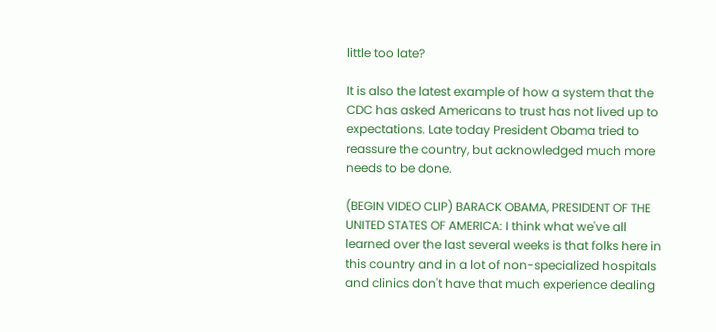little too late?

It is also the latest example of how a system that the CDC has asked Americans to trust has not lived up to expectations. Late today President Obama tried to reassure the country, but acknowledged much more needs to be done.

(BEGIN VIDEO CLIP) BARACK OBAMA, PRESIDENT OF THE UNITED STATES OF AMERICA: I think what we've all learned over the last several weeks is that folks here in this country and in a lot of non-specialized hospitals and clinics don't have that much experience dealing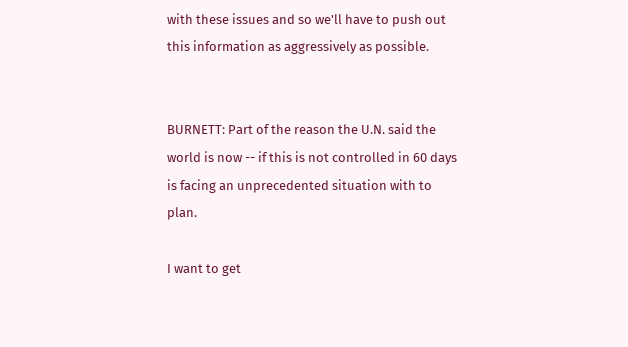with these issues and so we'll have to push out this information as aggressively as possible.


BURNETT: Part of the reason the U.N. said the world is now -- if this is not controlled in 60 days is facing an unprecedented situation with to plan.

I want to get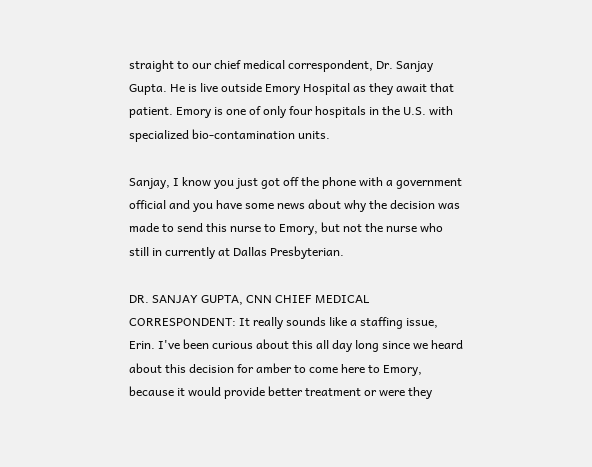straight to our chief medical correspondent, Dr. Sanjay Gupta. He is live outside Emory Hospital as they await that patient. Emory is one of only four hospitals in the U.S. with specialized bio-contamination units.

Sanjay, I know you just got off the phone with a government official and you have some news about why the decision was made to send this nurse to Emory, but not the nurse who still in currently at Dallas Presbyterian.

DR. SANJAY GUPTA, CNN CHIEF MEDICAL CORRESPONDENT: It really sounds like a staffing issue, Erin. I've been curious about this all day long since we heard about this decision for amber to come here to Emory, because it would provide better treatment or were they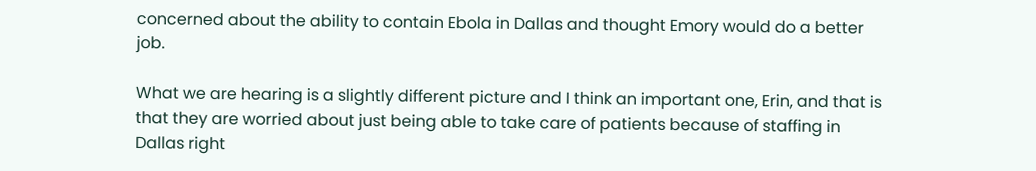concerned about the ability to contain Ebola in Dallas and thought Emory would do a better job.

What we are hearing is a slightly different picture and I think an important one, Erin, and that is that they are worried about just being able to take care of patients because of staffing in Dallas right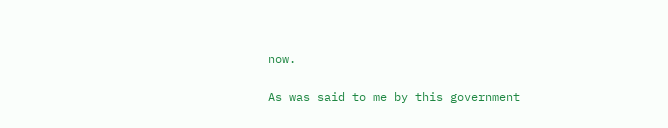now.

As was said to me by this government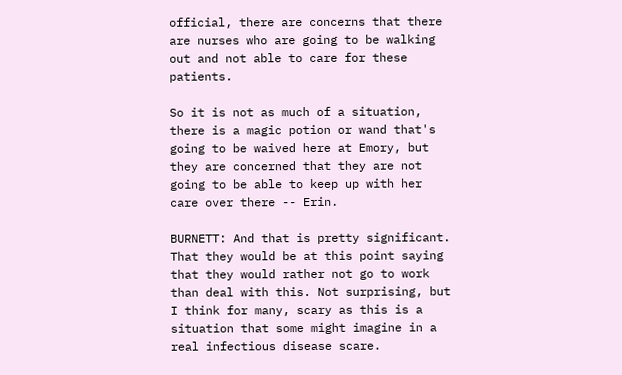official, there are concerns that there are nurses who are going to be walking out and not able to care for these patients.

So it is not as much of a situation, there is a magic potion or wand that's going to be waived here at Emory, but they are concerned that they are not going to be able to keep up with her care over there -- Erin.

BURNETT: And that is pretty significant. That they would be at this point saying that they would rather not go to work than deal with this. Not surprising, but I think for many, scary as this is a situation that some might imagine in a real infectious disease scare.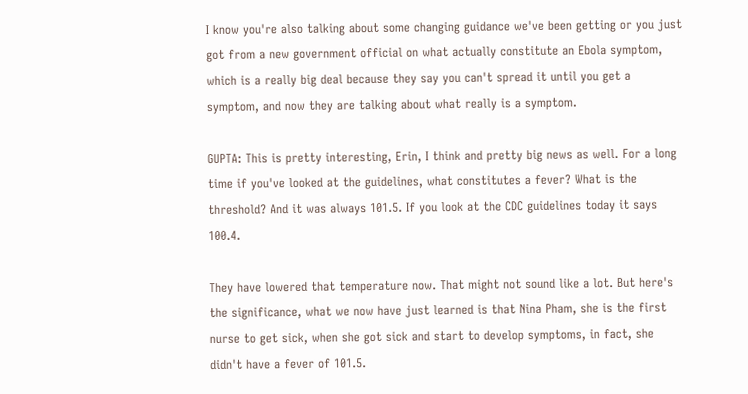I know you're also talking about some changing guidance we've been getting or you just got from a new government official on what actually constitute an Ebola symptom, which is a really big deal because they say you can't spread it until you get a symptom, and now they are talking about what really is a symptom.

GUPTA: This is pretty interesting, Erin, I think and pretty big news as well. For a long time if you've looked at the guidelines, what constitutes a fever? What is the threshold? And it was always 101.5. If you look at the CDC guidelines today it says 100.4.

They have lowered that temperature now. That might not sound like a lot. But here's the significance, what we now have just learned is that Nina Pham, she is the first nurse to get sick, when she got sick and start to develop symptoms, in fact, she didn't have a fever of 101.5.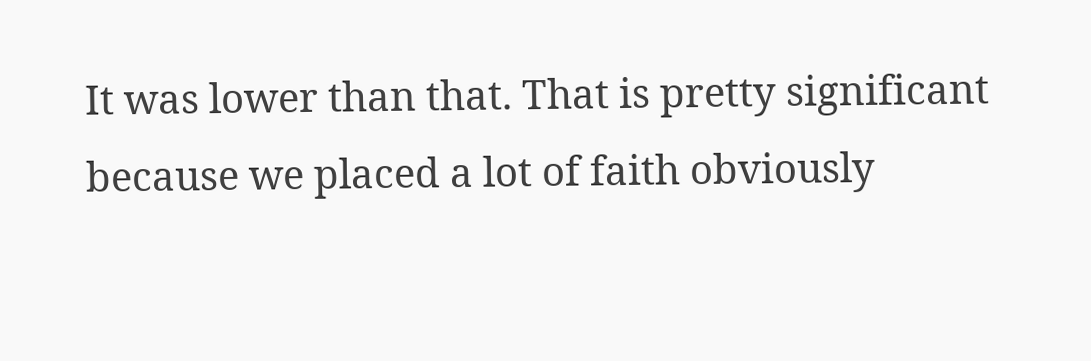It was lower than that. That is pretty significant because we placed a lot of faith obviously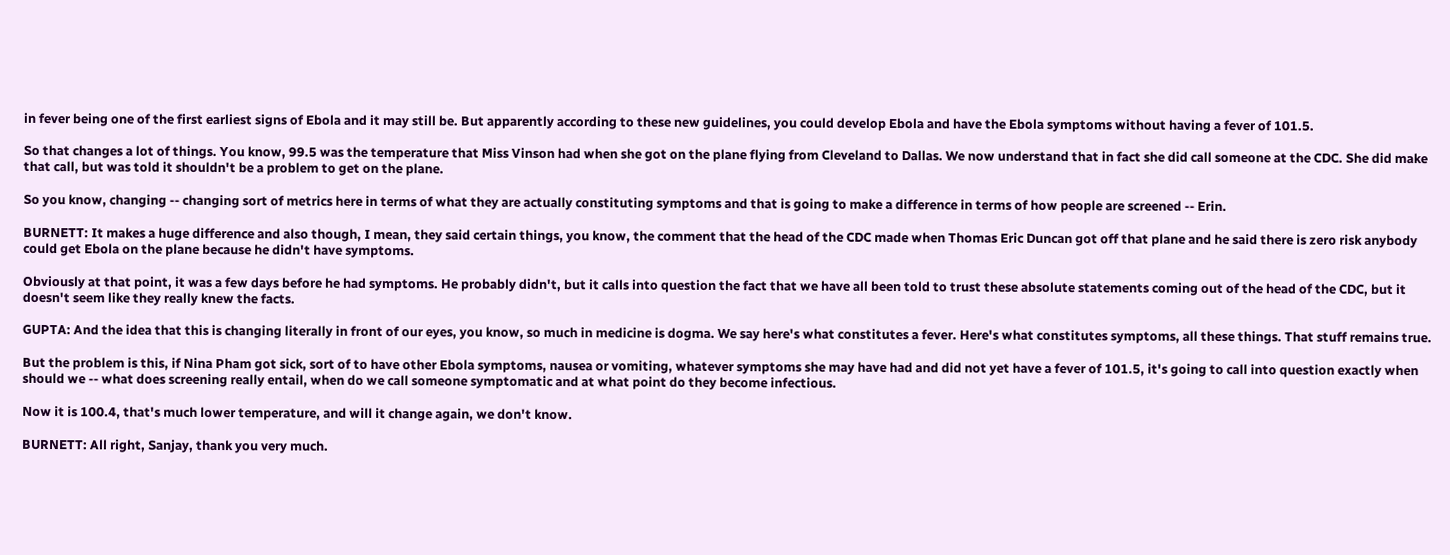in fever being one of the first earliest signs of Ebola and it may still be. But apparently according to these new guidelines, you could develop Ebola and have the Ebola symptoms without having a fever of 101.5.

So that changes a lot of things. You know, 99.5 was the temperature that Miss Vinson had when she got on the plane flying from Cleveland to Dallas. We now understand that in fact she did call someone at the CDC. She did make that call, but was told it shouldn't be a problem to get on the plane.

So you know, changing -- changing sort of metrics here in terms of what they are actually constituting symptoms and that is going to make a difference in terms of how people are screened -- Erin.

BURNETT: It makes a huge difference and also though, I mean, they said certain things, you know, the comment that the head of the CDC made when Thomas Eric Duncan got off that plane and he said there is zero risk anybody could get Ebola on the plane because he didn't have symptoms.

Obviously at that point, it was a few days before he had symptoms. He probably didn't, but it calls into question the fact that we have all been told to trust these absolute statements coming out of the head of the CDC, but it doesn't seem like they really knew the facts.

GUPTA: And the idea that this is changing literally in front of our eyes, you know, so much in medicine is dogma. We say here's what constitutes a fever. Here's what constitutes symptoms, all these things. That stuff remains true.

But the problem is this, if Nina Pham got sick, sort of to have other Ebola symptoms, nausea or vomiting, whatever symptoms she may have had and did not yet have a fever of 101.5, it's going to call into question exactly when should we -- what does screening really entail, when do we call someone symptomatic and at what point do they become infectious.

Now it is 100.4, that's much lower temperature, and will it change again, we don't know.

BURNETT: All right, Sanjay, thank you very much.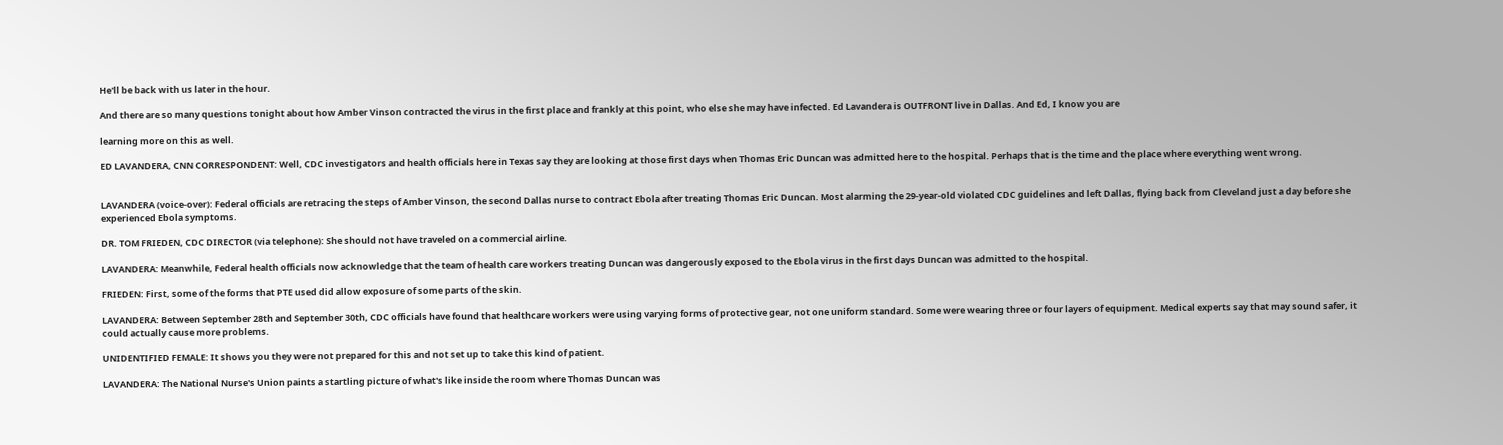He'll be back with us later in the hour.

And there are so many questions tonight about how Amber Vinson contracted the virus in the first place and frankly at this point, who else she may have infected. Ed Lavandera is OUTFRONT live in Dallas. And Ed, I know you are

learning more on this as well.

ED LAVANDERA, CNN CORRESPONDENT: Well, CDC investigators and health officials here in Texas say they are looking at those first days when Thomas Eric Duncan was admitted here to the hospital. Perhaps that is the time and the place where everything went wrong.


LAVANDERA (voice-over): Federal officials are retracing the steps of Amber Vinson, the second Dallas nurse to contract Ebola after treating Thomas Eric Duncan. Most alarming the 29-year-old violated CDC guidelines and left Dallas, flying back from Cleveland just a day before she experienced Ebola symptoms.

DR. TOM FRIEDEN, CDC DIRECTOR (via telephone): She should not have traveled on a commercial airline.

LAVANDERA: Meanwhile, Federal health officials now acknowledge that the team of health care workers treating Duncan was dangerously exposed to the Ebola virus in the first days Duncan was admitted to the hospital.

FRIEDEN: First, some of the forms that PTE used did allow exposure of some parts of the skin.

LAVANDERA: Between September 28th and September 30th, CDC officials have found that healthcare workers were using varying forms of protective gear, not one uniform standard. Some were wearing three or four layers of equipment. Medical experts say that may sound safer, it could actually cause more problems.

UNIDENTIFIED FEMALE: It shows you they were not prepared for this and not set up to take this kind of patient.

LAVANDERA: The National Nurse's Union paints a startling picture of what's like inside the room where Thomas Duncan was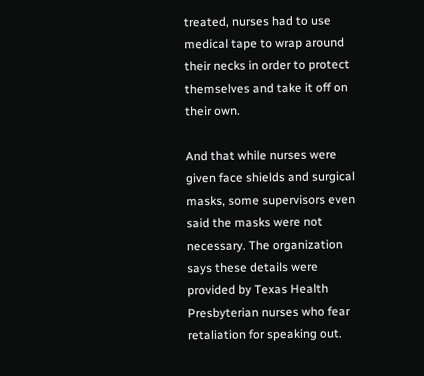treated, nurses had to use medical tape to wrap around their necks in order to protect themselves and take it off on their own.

And that while nurses were given face shields and surgical masks, some supervisors even said the masks were not necessary. The organization says these details were provided by Texas Health Presbyterian nurses who fear retaliation for speaking out.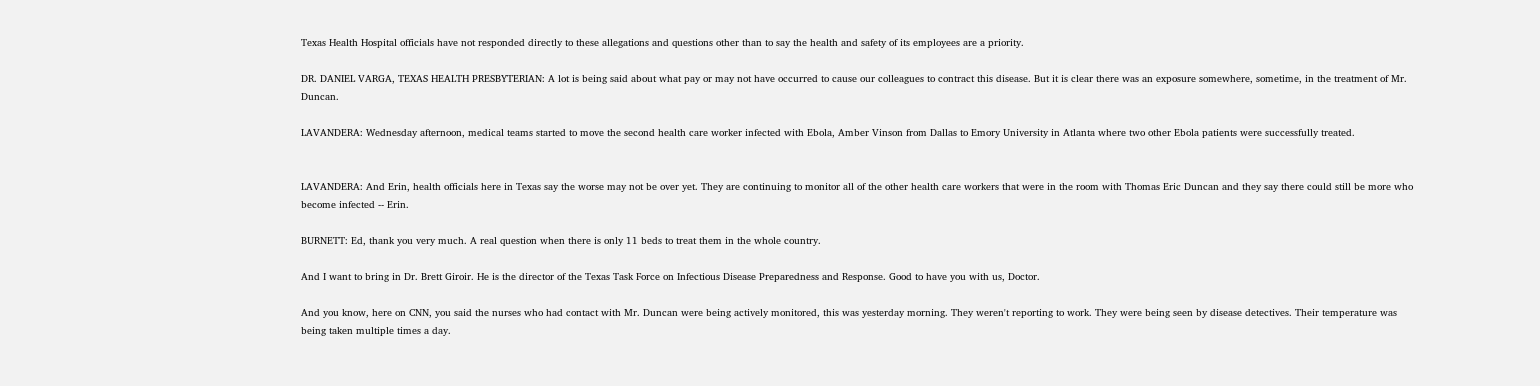Texas Health Hospital officials have not responded directly to these allegations and questions other than to say the health and safety of its employees are a priority.

DR. DANIEL VARGA, TEXAS HEALTH PRESBYTERIAN: A lot is being said about what pay or may not have occurred to cause our colleagues to contract this disease. But it is clear there was an exposure somewhere, sometime, in the treatment of Mr. Duncan.

LAVANDERA: Wednesday afternoon, medical teams started to move the second health care worker infected with Ebola, Amber Vinson from Dallas to Emory University in Atlanta where two other Ebola patients were successfully treated.


LAVANDERA: And Erin, health officials here in Texas say the worse may not be over yet. They are continuing to monitor all of the other health care workers that were in the room with Thomas Eric Duncan and they say there could still be more who become infected -- Erin.

BURNETT: Ed, thank you very much. A real question when there is only 11 beds to treat them in the whole country.

And I want to bring in Dr. Brett Giroir. He is the director of the Texas Task Force on Infectious Disease Preparedness and Response. Good to have you with us, Doctor.

And you know, here on CNN, you said the nurses who had contact with Mr. Duncan were being actively monitored, this was yesterday morning. They weren't reporting to work. They were being seen by disease detectives. Their temperature was being taken multiple times a day.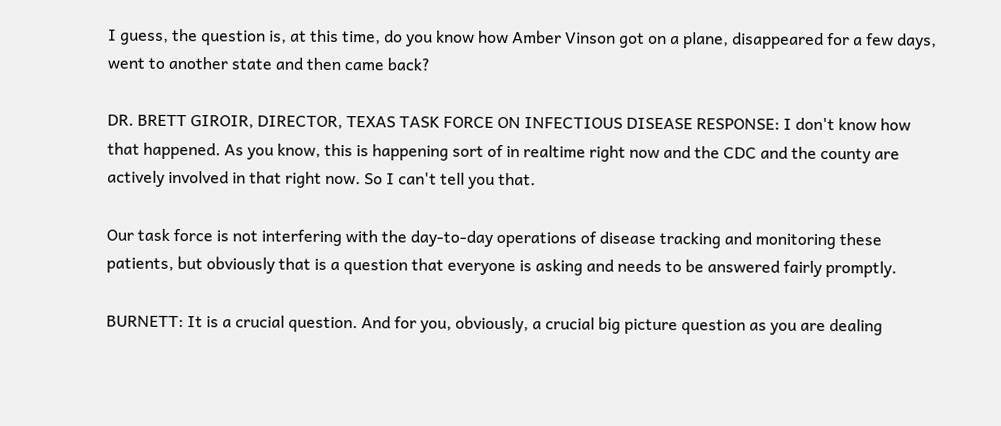I guess, the question is, at this time, do you know how Amber Vinson got on a plane, disappeared for a few days, went to another state and then came back?

DR. BRETT GIROIR, DIRECTOR, TEXAS TASK FORCE ON INFECTIOUS DISEASE RESPONSE: I don't know how that happened. As you know, this is happening sort of in realtime right now and the CDC and the county are actively involved in that right now. So I can't tell you that.

Our task force is not interfering with the day-to-day operations of disease tracking and monitoring these patients, but obviously that is a question that everyone is asking and needs to be answered fairly promptly.

BURNETT: It is a crucial question. And for you, obviously, a crucial big picture question as you are dealing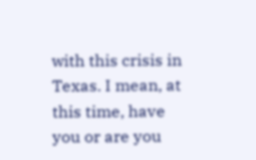with this crisis in Texas. I mean, at this time, have you or are you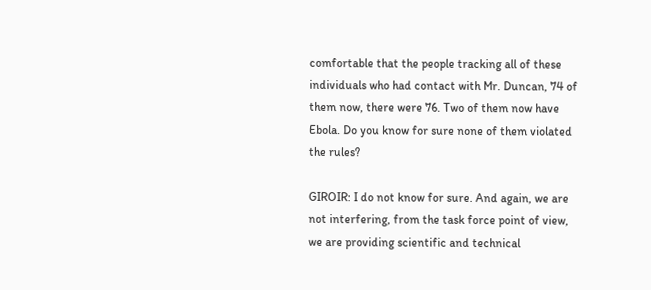comfortable that the people tracking all of these individuals who had contact with Mr. Duncan, 74 of them now, there were 76. Two of them now have Ebola. Do you know for sure none of them violated the rules?

GIROIR: I do not know for sure. And again, we are not interfering, from the task force point of view, we are providing scientific and technical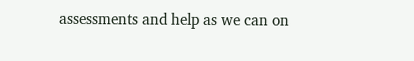assessments and help as we can on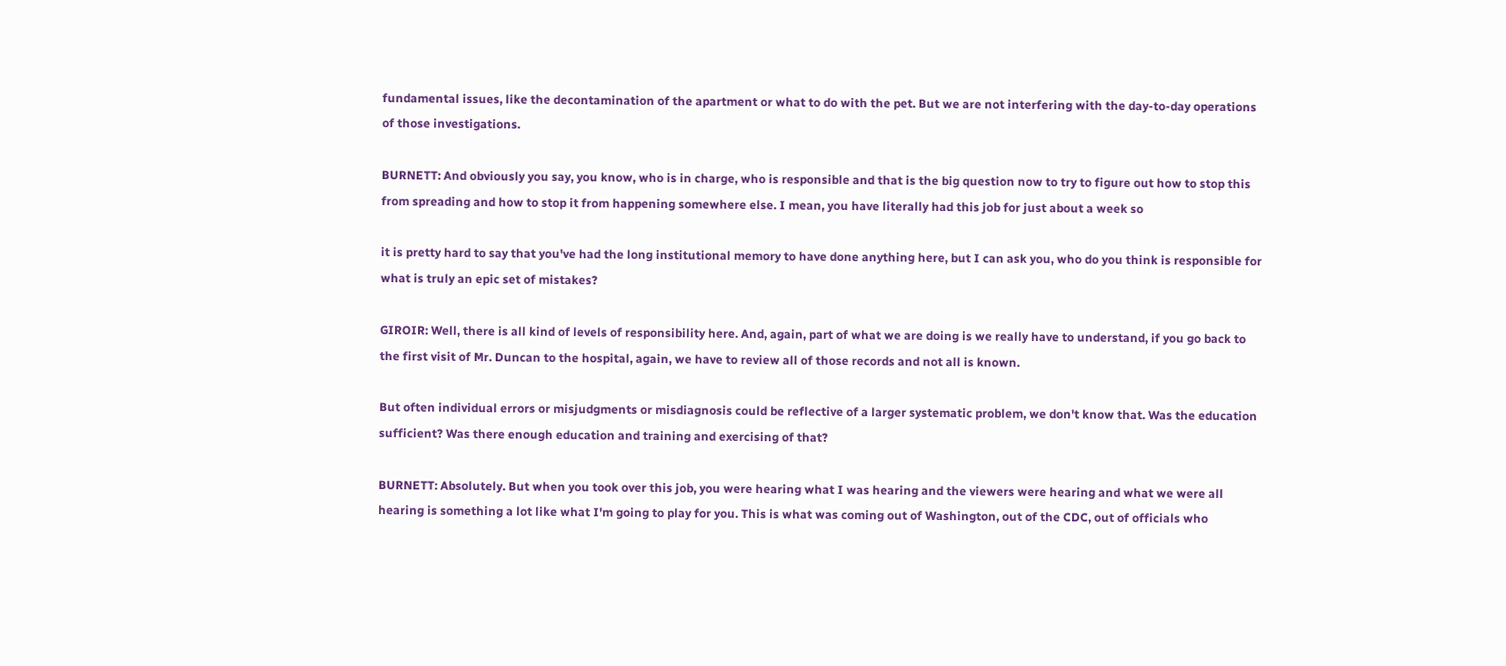fundamental issues, like the decontamination of the apartment or what to do with the pet. But we are not interfering with the day-to-day operations of those investigations.

BURNETT: And obviously you say, you know, who is in charge, who is responsible and that is the big question now to try to figure out how to stop this from spreading and how to stop it from happening somewhere else. I mean, you have literally had this job for just about a week so

it is pretty hard to say that you've had the long institutional memory to have done anything here, but I can ask you, who do you think is responsible for what is truly an epic set of mistakes?

GIROIR: Well, there is all kind of levels of responsibility here. And, again, part of what we are doing is we really have to understand, if you go back to the first visit of Mr. Duncan to the hospital, again, we have to review all of those records and not all is known.

But often individual errors or misjudgments or misdiagnosis could be reflective of a larger systematic problem, we don't know that. Was the education sufficient? Was there enough education and training and exercising of that?

BURNETT: Absolutely. But when you took over this job, you were hearing what I was hearing and the viewers were hearing and what we were all hearing is something a lot like what I'm going to play for you. This is what was coming out of Washington, out of the CDC, out of officials who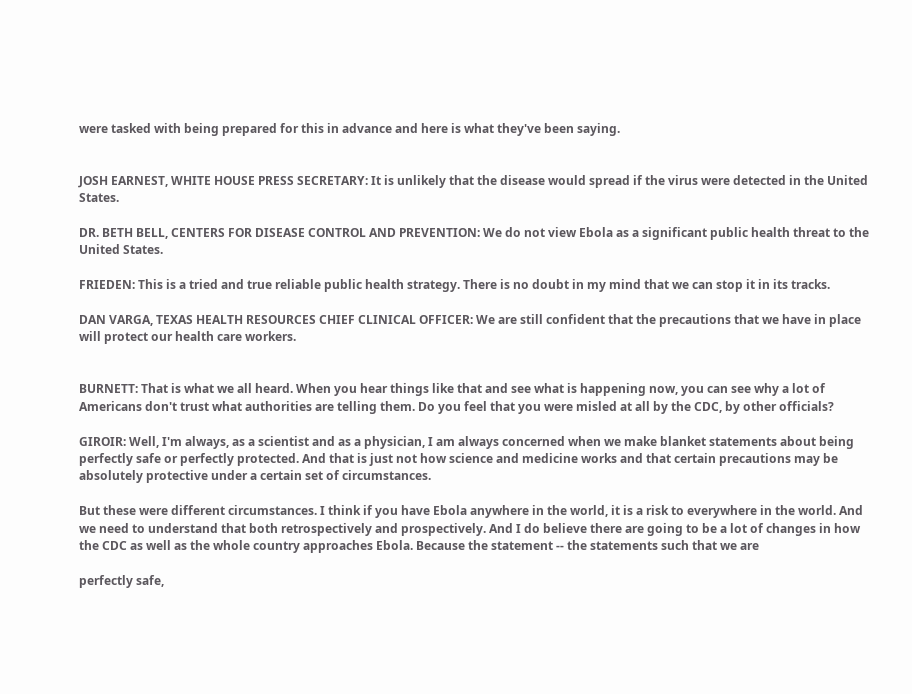were tasked with being prepared for this in advance and here is what they've been saying.


JOSH EARNEST, WHITE HOUSE PRESS SECRETARY: It is unlikely that the disease would spread if the virus were detected in the United States.

DR. BETH BELL, CENTERS FOR DISEASE CONTROL AND PREVENTION: We do not view Ebola as a significant public health threat to the United States.

FRIEDEN: This is a tried and true reliable public health strategy. There is no doubt in my mind that we can stop it in its tracks.

DAN VARGA, TEXAS HEALTH RESOURCES CHIEF CLINICAL OFFICER: We are still confident that the precautions that we have in place will protect our health care workers.


BURNETT: That is what we all heard. When you hear things like that and see what is happening now, you can see why a lot of Americans don't trust what authorities are telling them. Do you feel that you were misled at all by the CDC, by other officials?

GIROIR: Well, I'm always, as a scientist and as a physician, I am always concerned when we make blanket statements about being perfectly safe or perfectly protected. And that is just not how science and medicine works and that certain precautions may be absolutely protective under a certain set of circumstances.

But these were different circumstances. I think if you have Ebola anywhere in the world, it is a risk to everywhere in the world. And we need to understand that both retrospectively and prospectively. And I do believe there are going to be a lot of changes in how the CDC as well as the whole country approaches Ebola. Because the statement -- the statements such that we are

perfectly safe,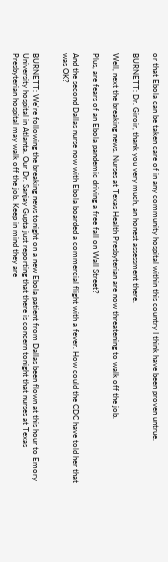or that Ebola can be taken care of in any community hospital within this country I think have been proven untrue.

BURNETT: Dr. Giroir, thank you very much, an honest assessment there.

Well, next the breaking news. Nurses at Texas Health Presbyterian are now threatening to walk off the job.

Plus, are fears of an Ebola pandemic driving a free fall on Wall Street?

And the second Dallas nurse now with Ebola boarded a commercial flight with a fever. How could the CDC have told her that was OK?


BURNETT: We're following the breaking news tonight on a new Ebola patient from Dallas been flown at this hour to Emory University hospital in Atlanta. Our Dr. Sanjay Gupta just reporting that there is concern tonight that nurses at Texas Presbyterian hospital may walk off the job. Keep in mind they are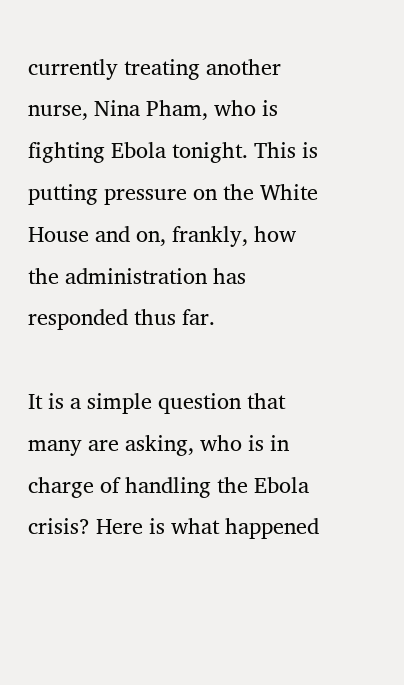currently treating another nurse, Nina Pham, who is fighting Ebola tonight. This is putting pressure on the White House and on, frankly, how the administration has responded thus far.

It is a simple question that many are asking, who is in charge of handling the Ebola crisis? Here is what happened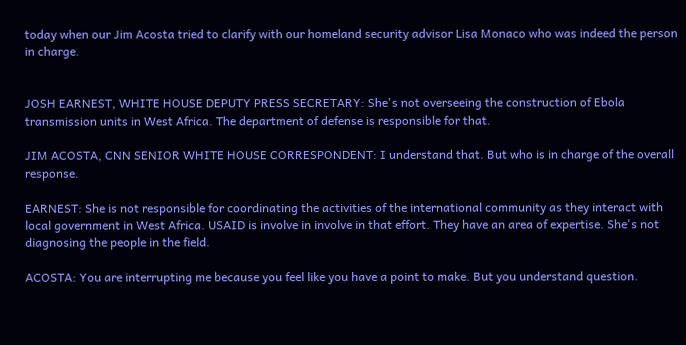today when our Jim Acosta tried to clarify with our homeland security advisor Lisa Monaco who was indeed the person in charge.


JOSH EARNEST, WHITE HOUSE DEPUTY PRESS SECRETARY: She's not overseeing the construction of Ebola transmission units in West Africa. The department of defense is responsible for that.

JIM ACOSTA, CNN SENIOR WHITE HOUSE CORRESPONDENT: I understand that. But who is in charge of the overall response.

EARNEST: She is not responsible for coordinating the activities of the international community as they interact with local government in West Africa. USAID is involve in involve in that effort. They have an area of expertise. She's not diagnosing the people in the field.

ACOSTA: You are interrupting me because you feel like you have a point to make. But you understand question.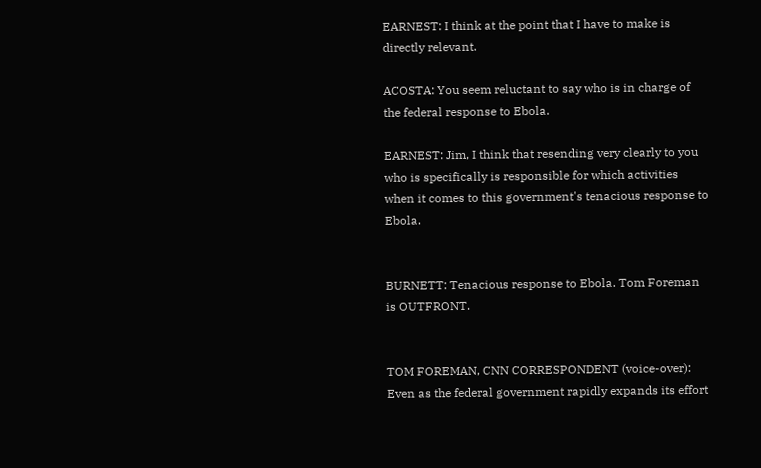EARNEST: I think at the point that I have to make is directly relevant.

ACOSTA: You seem reluctant to say who is in charge of the federal response to Ebola.

EARNEST: Jim, I think that resending very clearly to you who is specifically is responsible for which activities when it comes to this government's tenacious response to Ebola.


BURNETT: Tenacious response to Ebola. Tom Foreman is OUTFRONT.


TOM FOREMAN, CNN CORRESPONDENT (voice-over): Even as the federal government rapidly expands its effort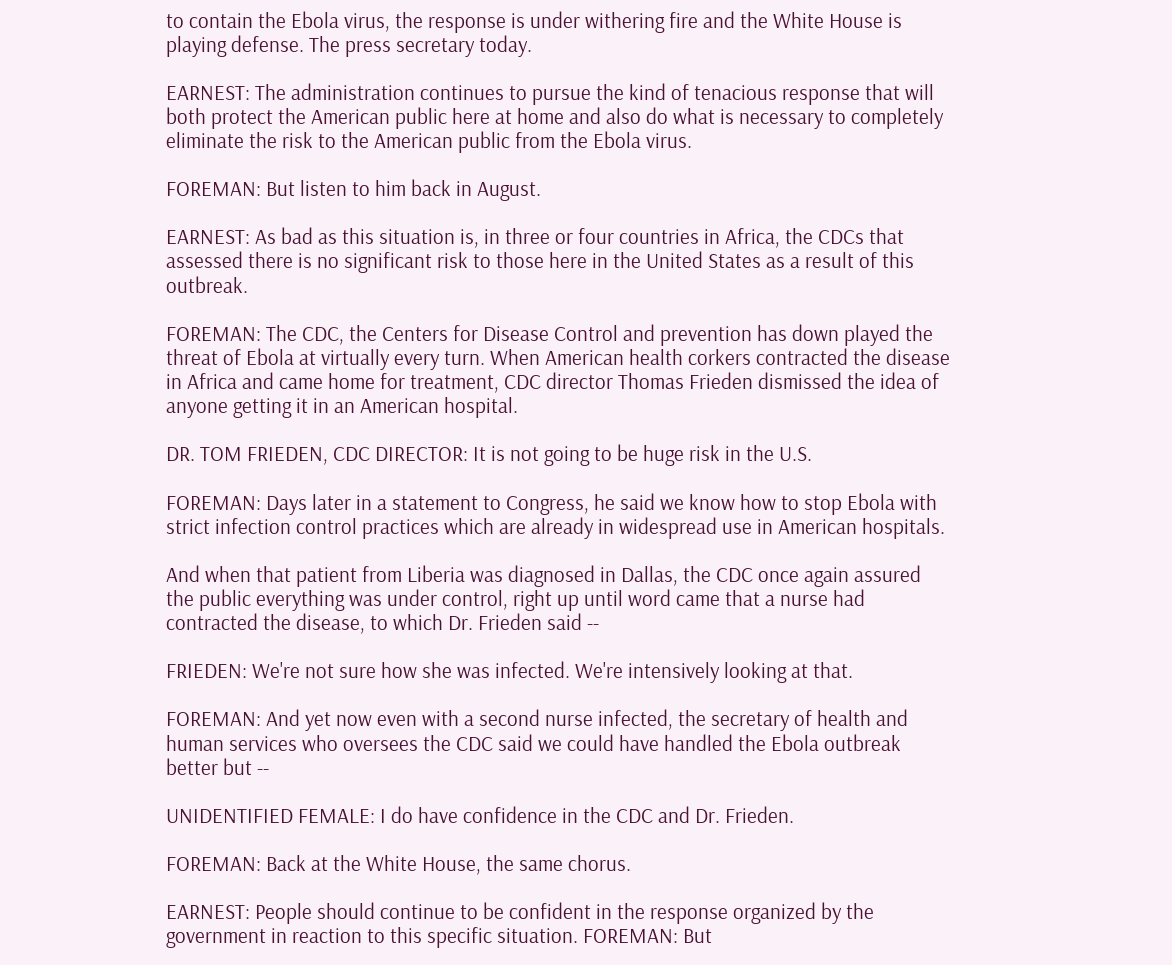to contain the Ebola virus, the response is under withering fire and the White House is playing defense. The press secretary today.

EARNEST: The administration continues to pursue the kind of tenacious response that will both protect the American public here at home and also do what is necessary to completely eliminate the risk to the American public from the Ebola virus.

FOREMAN: But listen to him back in August.

EARNEST: As bad as this situation is, in three or four countries in Africa, the CDCs that assessed there is no significant risk to those here in the United States as a result of this outbreak.

FOREMAN: The CDC, the Centers for Disease Control and prevention has down played the threat of Ebola at virtually every turn. When American health corkers contracted the disease in Africa and came home for treatment, CDC director Thomas Frieden dismissed the idea of anyone getting it in an American hospital.

DR. TOM FRIEDEN, CDC DIRECTOR: It is not going to be huge risk in the U.S.

FOREMAN: Days later in a statement to Congress, he said we know how to stop Ebola with strict infection control practices which are already in widespread use in American hospitals.

And when that patient from Liberia was diagnosed in Dallas, the CDC once again assured the public everything was under control, right up until word came that a nurse had contracted the disease, to which Dr. Frieden said --

FRIEDEN: We're not sure how she was infected. We're intensively looking at that.

FOREMAN: And yet now even with a second nurse infected, the secretary of health and human services who oversees the CDC said we could have handled the Ebola outbreak better but --

UNIDENTIFIED FEMALE: I do have confidence in the CDC and Dr. Frieden.

FOREMAN: Back at the White House, the same chorus.

EARNEST: People should continue to be confident in the response organized by the government in reaction to this specific situation. FOREMAN: But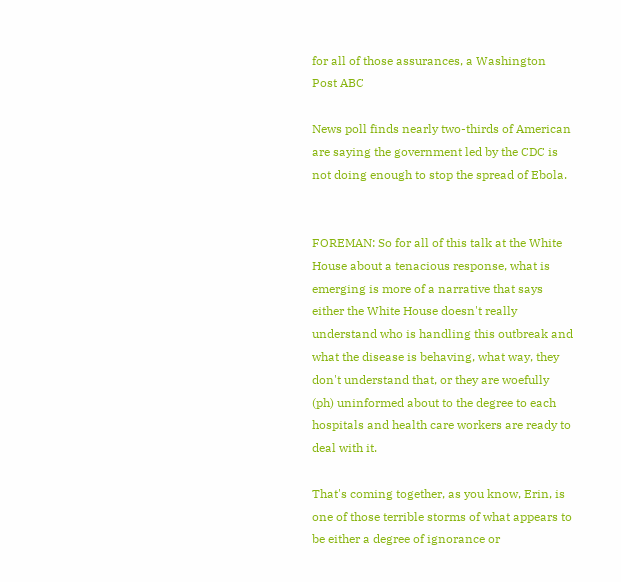for all of those assurances, a Washington Post ABC

News poll finds nearly two-thirds of American are saying the government led by the CDC is not doing enough to stop the spread of Ebola.


FOREMAN: So for all of this talk at the White House about a tenacious response, what is emerging is more of a narrative that says either the White House doesn't really understand who is handling this outbreak and what the disease is behaving, what way, they don't understand that, or they are woefully (ph) uninformed about to the degree to each hospitals and health care workers are ready to deal with it.

That's coming together, as you know, Erin, is one of those terrible storms of what appears to be either a degree of ignorance or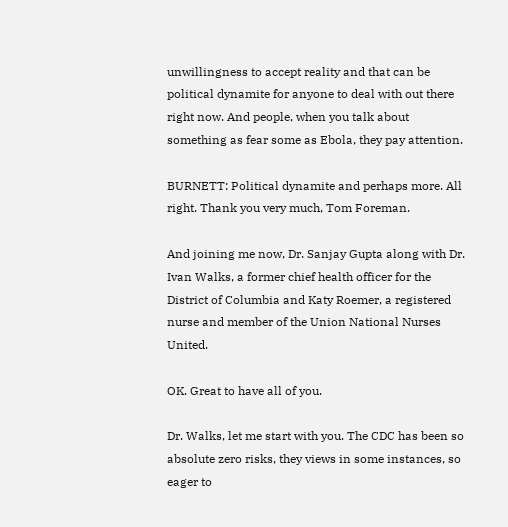unwillingness to accept reality and that can be political dynamite for anyone to deal with out there right now. And people, when you talk about something as fear some as Ebola, they pay attention.

BURNETT: Political dynamite and perhaps more. All right. Thank you very much, Tom Foreman.

And joining me now, Dr. Sanjay Gupta along with Dr. Ivan Walks, a former chief health officer for the District of Columbia and Katy Roemer, a registered nurse and member of the Union National Nurses United.

OK. Great to have all of you.

Dr. Walks, let me start with you. The CDC has been so absolute zero risks, they views in some instances, so eager to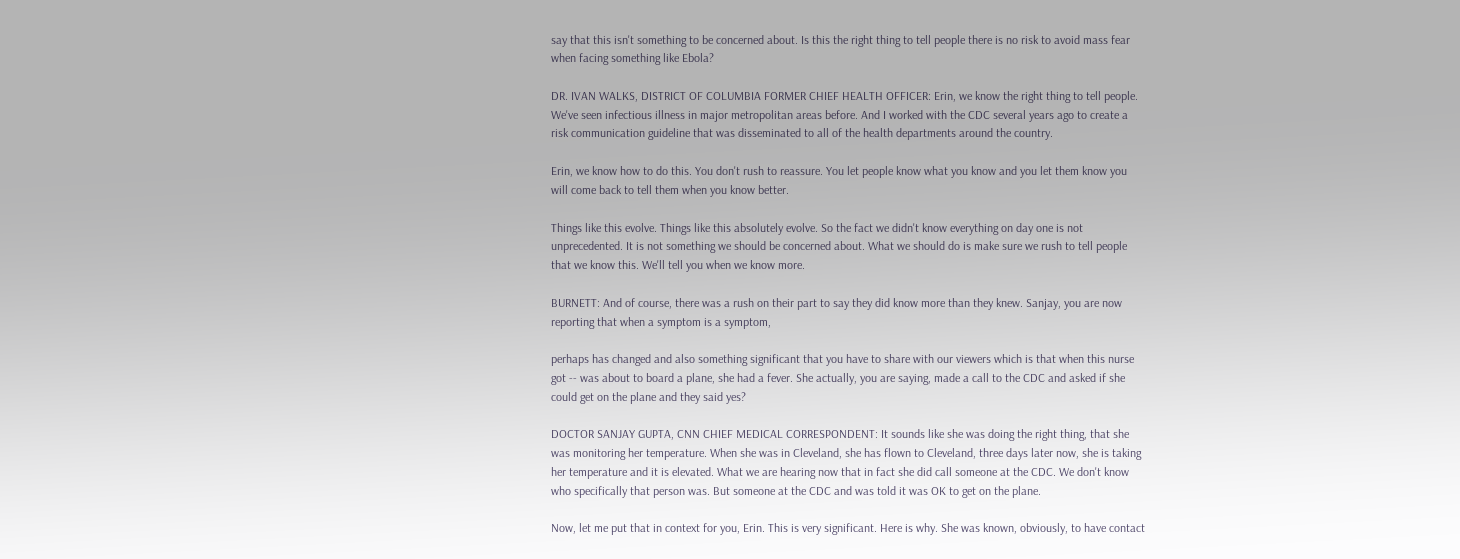say that this isn't something to be concerned about. Is this the right thing to tell people there is no risk to avoid mass fear when facing something like Ebola?

DR. IVAN WALKS, DISTRICT OF COLUMBIA FORMER CHIEF HEALTH OFFICER: Erin, we know the right thing to tell people. We've seen infectious illness in major metropolitan areas before. And I worked with the CDC several years ago to create a risk communication guideline that was disseminated to all of the health departments around the country.

Erin, we know how to do this. You don't rush to reassure. You let people know what you know and you let them know you will come back to tell them when you know better.

Things like this evolve. Things like this absolutely evolve. So the fact we didn't know everything on day one is not unprecedented. It is not something we should be concerned about. What we should do is make sure we rush to tell people that we know this. We'll tell you when we know more.

BURNETT: And of course, there was a rush on their part to say they did know more than they knew. Sanjay, you are now reporting that when a symptom is a symptom,

perhaps has changed and also something significant that you have to share with our viewers which is that when this nurse got -- was about to board a plane, she had a fever. She actually, you are saying, made a call to the CDC and asked if she could get on the plane and they said yes?

DOCTOR SANJAY GUPTA, CNN CHIEF MEDICAL CORRESPONDENT: It sounds like she was doing the right thing, that she was monitoring her temperature. When she was in Cleveland, she has flown to Cleveland, three days later now, she is taking her temperature and it is elevated. What we are hearing now that in fact she did call someone at the CDC. We don't know who specifically that person was. But someone at the CDC and was told it was OK to get on the plane.

Now, let me put that in context for you, Erin. This is very significant. Here is why. She was known, obviously, to have contact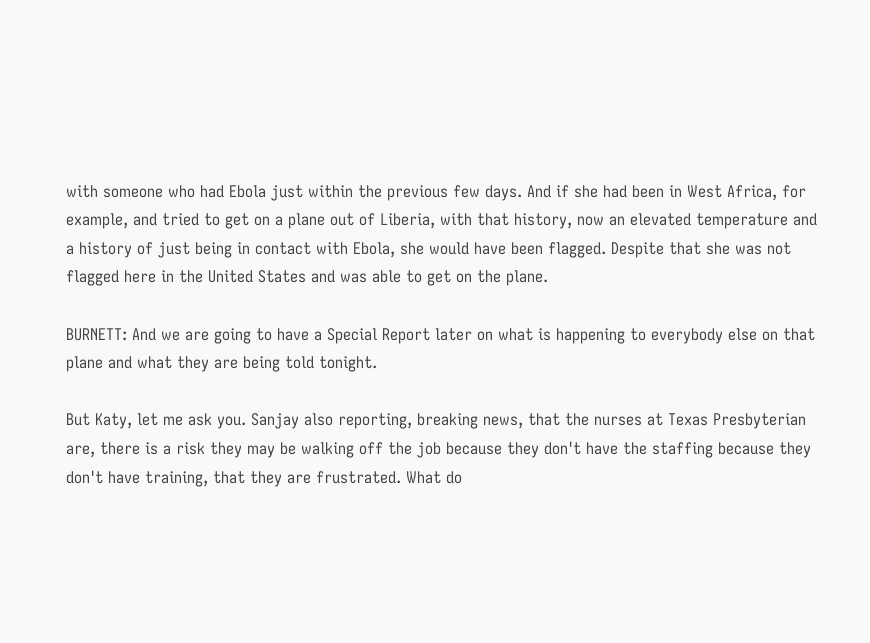with someone who had Ebola just within the previous few days. And if she had been in West Africa, for example, and tried to get on a plane out of Liberia, with that history, now an elevated temperature and a history of just being in contact with Ebola, she would have been flagged. Despite that she was not flagged here in the United States and was able to get on the plane.

BURNETT: And we are going to have a Special Report later on what is happening to everybody else on that plane and what they are being told tonight.

But Katy, let me ask you. Sanjay also reporting, breaking news, that the nurses at Texas Presbyterian are, there is a risk they may be walking off the job because they don't have the staffing because they don't have training, that they are frustrated. What do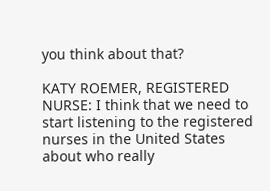you think about that?

KATY ROEMER, REGISTERED NURSE: I think that we need to start listening to the registered nurses in the United States about who really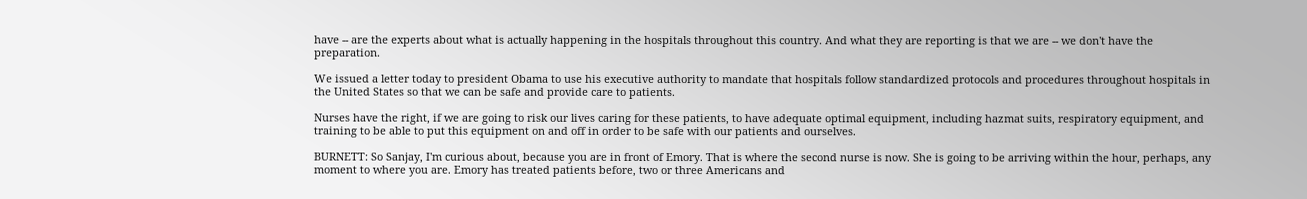have -- are the experts about what is actually happening in the hospitals throughout this country. And what they are reporting is that we are -- we don't have the preparation.

We issued a letter today to president Obama to use his executive authority to mandate that hospitals follow standardized protocols and procedures throughout hospitals in the United States so that we can be safe and provide care to patients.

Nurses have the right, if we are going to risk our lives caring for these patients, to have adequate optimal equipment, including hazmat suits, respiratory equipment, and training to be able to put this equipment on and off in order to be safe with our patients and ourselves.

BURNETT: So Sanjay, I'm curious about, because you are in front of Emory. That is where the second nurse is now. She is going to be arriving within the hour, perhaps, any moment to where you are. Emory has treated patients before, two or three Americans and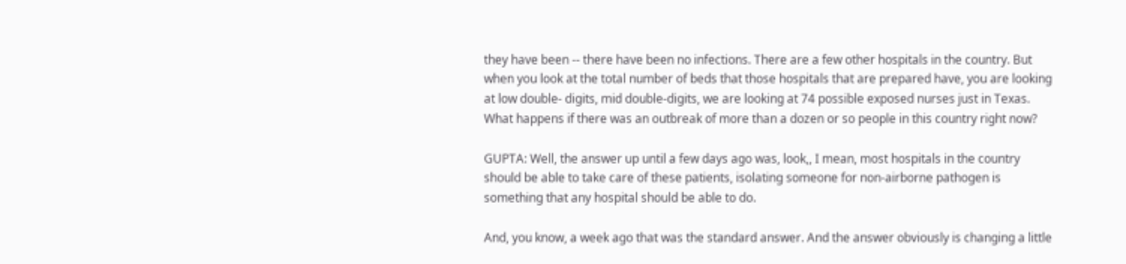they have been -- there have been no infections. There are a few other hospitals in the country. But when you look at the total number of beds that those hospitals that are prepared have, you are looking at low double- digits, mid double-digits, we are looking at 74 possible exposed nurses just in Texas. What happens if there was an outbreak of more than a dozen or so people in this country right now?

GUPTA: Well, the answer up until a few days ago was, look,, I mean, most hospitals in the country should be able to take care of these patients, isolating someone for non-airborne pathogen is something that any hospital should be able to do.

And, you know, a week ago that was the standard answer. And the answer obviously is changing a little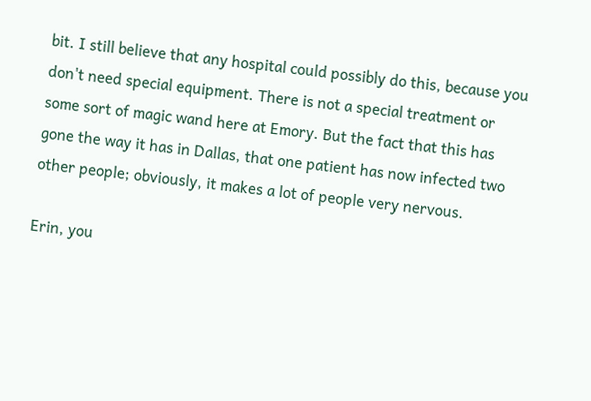bit. I still believe that any hospital could possibly do this, because you don't need special equipment. There is not a special treatment or some sort of magic wand here at Emory. But the fact that this has gone the way it has in Dallas, that one patient has now infected two other people; obviously, it makes a lot of people very nervous.

Erin, you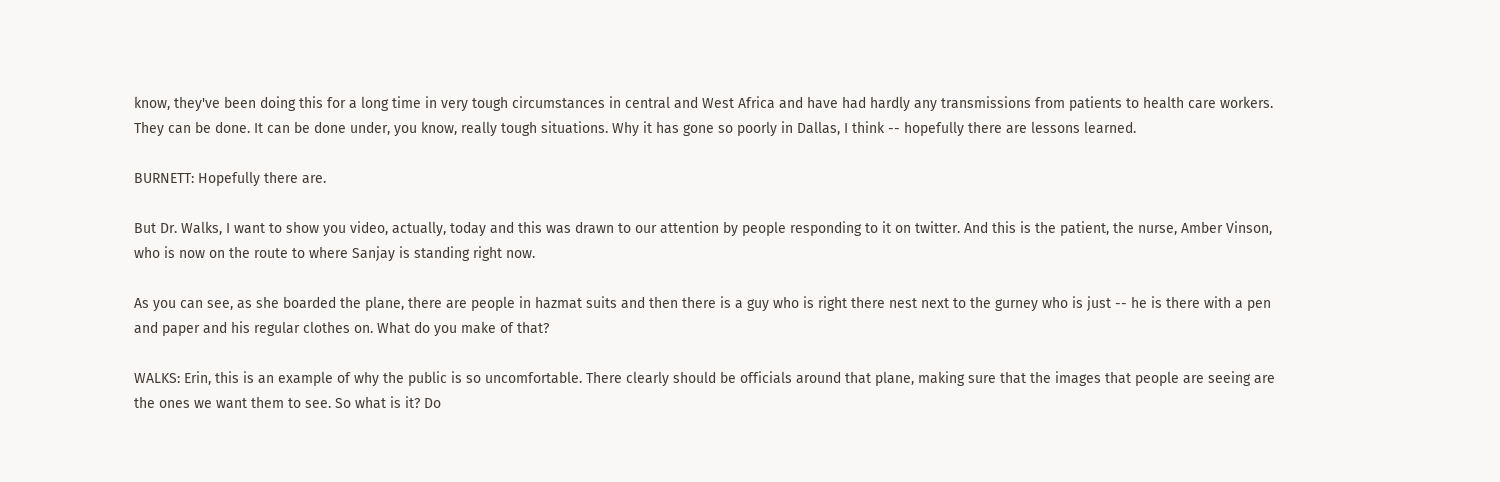know, they've been doing this for a long time in very tough circumstances in central and West Africa and have had hardly any transmissions from patients to health care workers. They can be done. It can be done under, you know, really tough situations. Why it has gone so poorly in Dallas, I think -- hopefully there are lessons learned.

BURNETT: Hopefully there are.

But Dr. Walks, I want to show you video, actually, today and this was drawn to our attention by people responding to it on twitter. And this is the patient, the nurse, Amber Vinson, who is now on the route to where Sanjay is standing right now.

As you can see, as she boarded the plane, there are people in hazmat suits and then there is a guy who is right there nest next to the gurney who is just -- he is there with a pen and paper and his regular clothes on. What do you make of that?

WALKS: Erin, this is an example of why the public is so uncomfortable. There clearly should be officials around that plane, making sure that the images that people are seeing are the ones we want them to see. So what is it? Do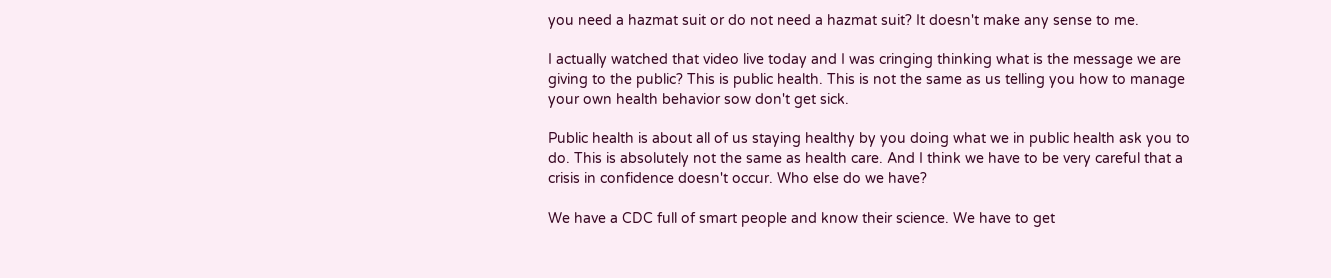you need a hazmat suit or do not need a hazmat suit? It doesn't make any sense to me.

I actually watched that video live today and I was cringing thinking what is the message we are giving to the public? This is public health. This is not the same as us telling you how to manage your own health behavior sow don't get sick.

Public health is about all of us staying healthy by you doing what we in public health ask you to do. This is absolutely not the same as health care. And I think we have to be very careful that a crisis in confidence doesn't occur. Who else do we have?

We have a CDC full of smart people and know their science. We have to get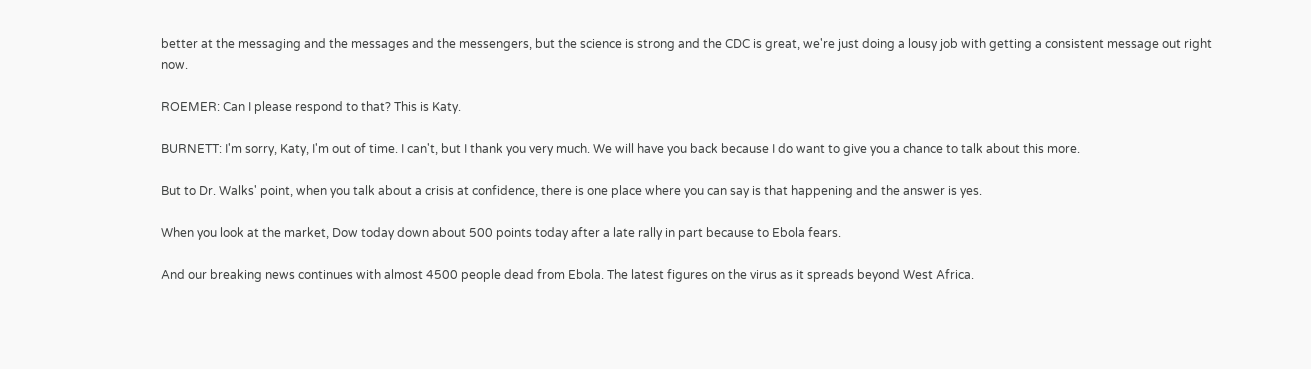better at the messaging and the messages and the messengers, but the science is strong and the CDC is great, we're just doing a lousy job with getting a consistent message out right now.

ROEMER: Can I please respond to that? This is Katy.

BURNETT: I'm sorry, Katy, I'm out of time. I can't, but I thank you very much. We will have you back because I do want to give you a chance to talk about this more.

But to Dr. Walks' point, when you talk about a crisis at confidence, there is one place where you can say is that happening and the answer is yes.

When you look at the market, Dow today down about 500 points today after a late rally in part because to Ebola fears.

And our breaking news continues with almost 4500 people dead from Ebola. The latest figures on the virus as it spreads beyond West Africa.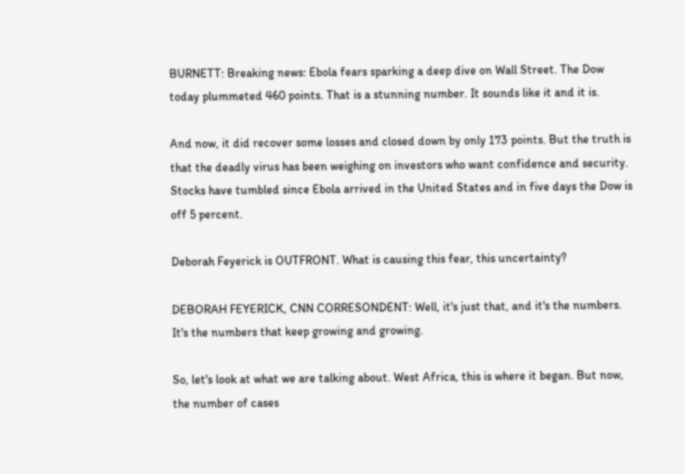BURNETT: Breaking news: Ebola fears sparking a deep dive on Wall Street. The Dow today plummeted 460 points. That is a stunning number. It sounds like it and it is.

And now, it did recover some losses and closed down by only 173 points. But the truth is that the deadly virus has been weighing on investors who want confidence and security. Stocks have tumbled since Ebola arrived in the United States and in five days the Dow is off 5 percent.

Deborah Feyerick is OUTFRONT. What is causing this fear, this uncertainty?

DEBORAH FEYERICK, CNN CORRESONDENT: Well, it's just that, and it's the numbers. It's the numbers that keep growing and growing.

So, let's look at what we are talking about. West Africa, this is where it began. But now, the number of cases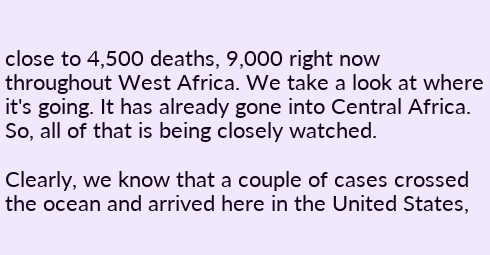close to 4,500 deaths, 9,000 right now throughout West Africa. We take a look at where it's going. It has already gone into Central Africa. So, all of that is being closely watched.

Clearly, we know that a couple of cases crossed the ocean and arrived here in the United States,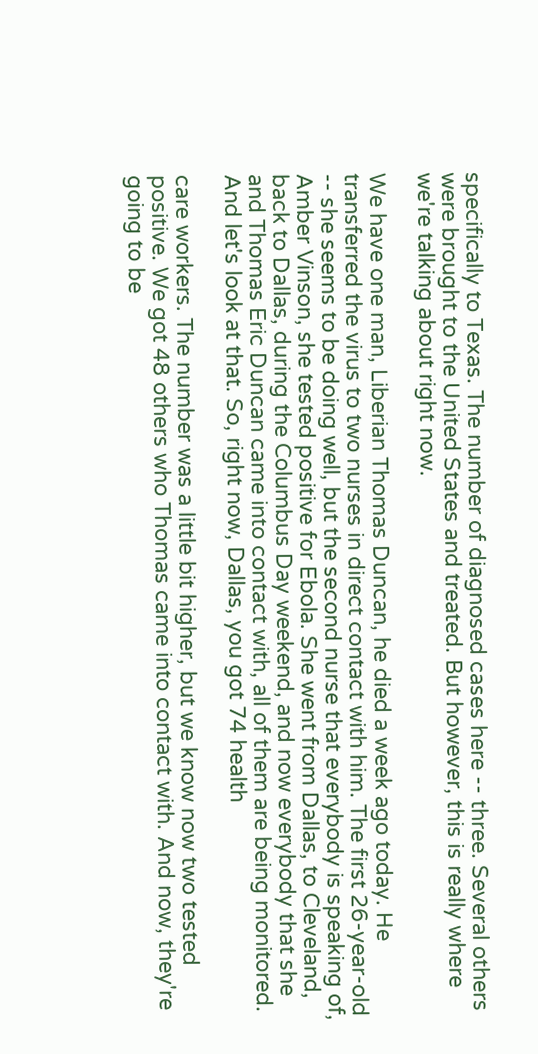specifically to Texas. The number of diagnosed cases here -- three. Several others were brought to the United States and treated. But however, this is really where we're talking about right now.

We have one man, Liberian Thomas Duncan, he died a week ago today. He transferred the virus to two nurses in direct contact with him. The first 26-year-old -- she seems to be doing well, but the second nurse that everybody is speaking of, Amber Vinson, she tested positive for Ebola. She went from Dallas, to Cleveland, back to Dallas, during the Columbus Day weekend, and now everybody that she and Thomas Eric Duncan came into contact with, all of them are being monitored. And let's look at that. So, right now, Dallas, you got 74 health

care workers. The number was a little bit higher, but we know now two tested positive. We got 48 others who Thomas came into contact with. And now, they're going to be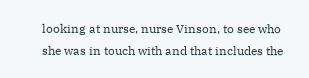looking at nurse, nurse Vinson, to see who she was in touch with and that includes the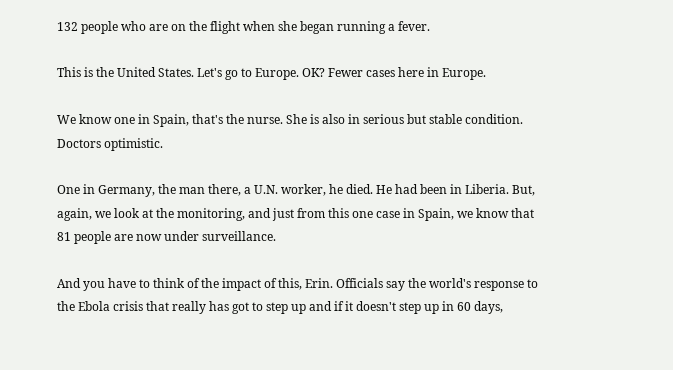132 people who are on the flight when she began running a fever.

This is the United States. Let's go to Europe. OK? Fewer cases here in Europe.

We know one in Spain, that's the nurse. She is also in serious but stable condition. Doctors optimistic.

One in Germany, the man there, a U.N. worker, he died. He had been in Liberia. But, again, we look at the monitoring, and just from this one case in Spain, we know that 81 people are now under surveillance.

And you have to think of the impact of this, Erin. Officials say the world's response to the Ebola crisis that really has got to step up and if it doesn't step up in 60 days,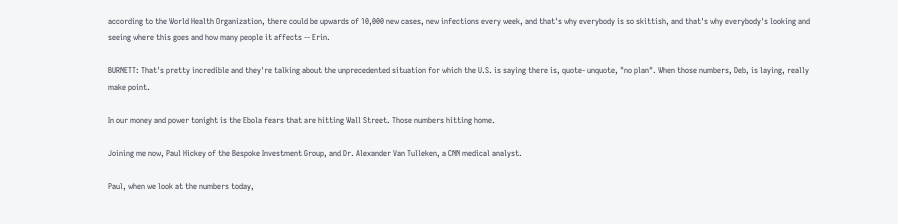according to the World Health Organization, there could be upwards of 10,000 new cases, new infections every week, and that's why everybody is so skittish, and that's why everybody's looking and seeing where this goes and how many people it affects -- Erin.

BURNETT: That's pretty incredible and they're talking about the unprecedented situation for which the U.S. is saying there is, quote- unquote, "no plan". When those numbers, Deb, is laying, really make point.

In our money and power tonight is the Ebola fears that are hitting Wall Street. Those numbers hitting home.

Joining me now, Paul Hickey of the Bespoke Investment Group, and Dr. Alexander Van Tulleken, a CNN medical analyst.

Paul, when we look at the numbers today,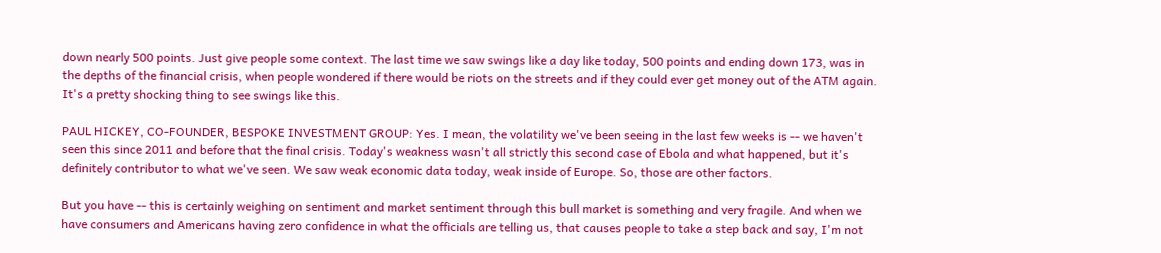down nearly 500 points. Just give people some context. The last time we saw swings like a day like today, 500 points and ending down 173, was in the depths of the financial crisis, when people wondered if there would be riots on the streets and if they could ever get money out of the ATM again. It's a pretty shocking thing to see swings like this.

PAUL HICKEY, CO-FOUNDER, BESPOKE INVESTMENT GROUP: Yes. I mean, the volatility we've been seeing in the last few weeks is -- we haven't seen this since 2011 and before that the final crisis. Today's weakness wasn't all strictly this second case of Ebola and what happened, but it's definitely contributor to what we've seen. We saw weak economic data today, weak inside of Europe. So, those are other factors.

But you have -- this is certainly weighing on sentiment and market sentiment through this bull market is something and very fragile. And when we have consumers and Americans having zero confidence in what the officials are telling us, that causes people to take a step back and say, I'm not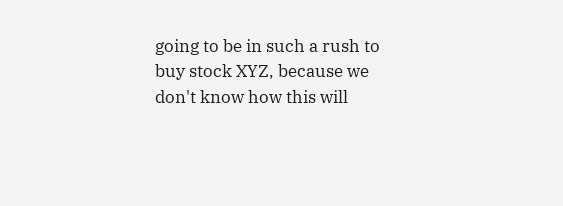going to be in such a rush to buy stock XYZ, because we don't know how this will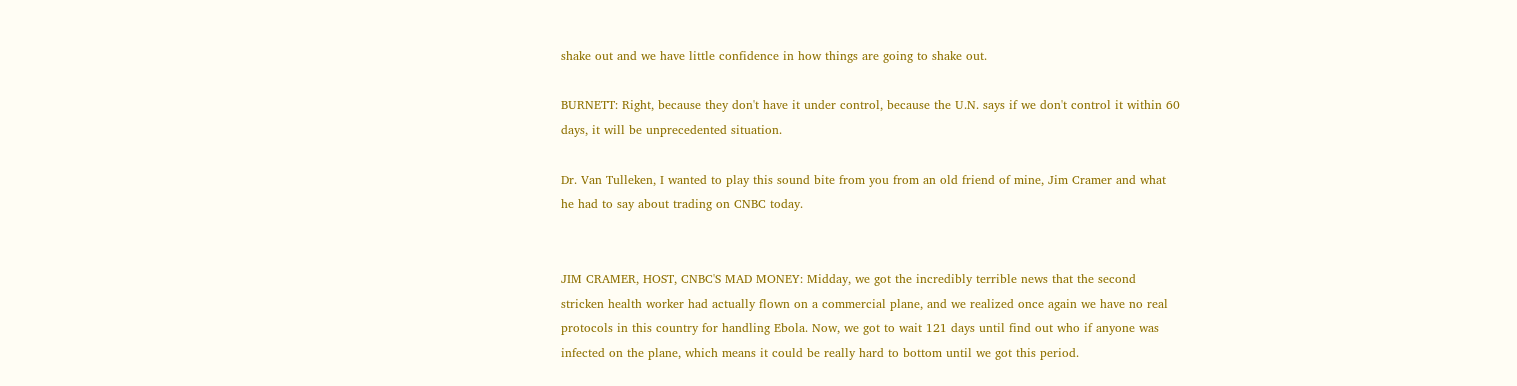shake out and we have little confidence in how things are going to shake out.

BURNETT: Right, because they don't have it under control, because the U.N. says if we don't control it within 60 days, it will be unprecedented situation.

Dr. Van Tulleken, I wanted to play this sound bite from you from an old friend of mine, Jim Cramer and what he had to say about trading on CNBC today.


JIM CRAMER, HOST, CNBC'S MAD MONEY: Midday, we got the incredibly terrible news that the second stricken health worker had actually flown on a commercial plane, and we realized once again we have no real protocols in this country for handling Ebola. Now, we got to wait 121 days until find out who if anyone was infected on the plane, which means it could be really hard to bottom until we got this period.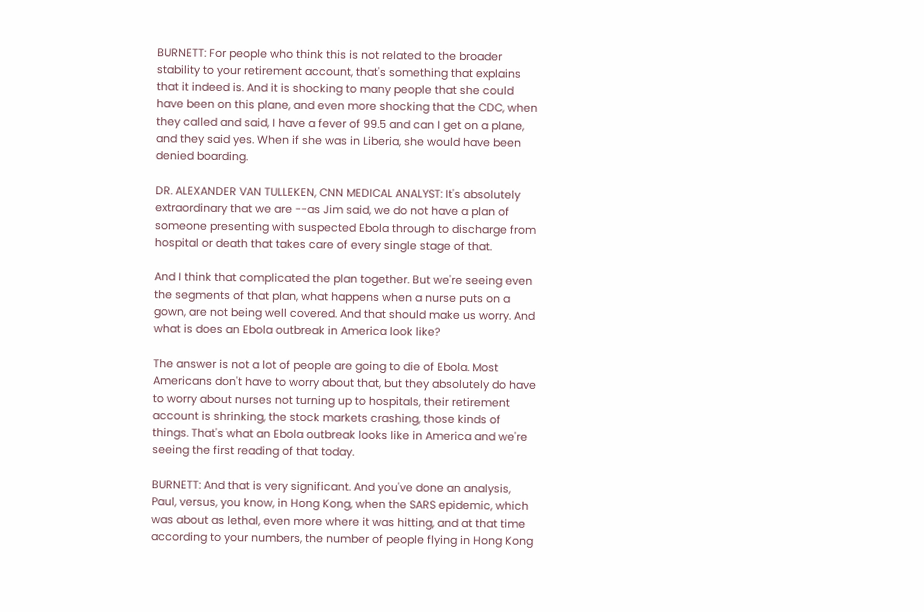BURNETT: For people who think this is not related to the broader stability to your retirement account, that's something that explains that it indeed is. And it is shocking to many people that she could have been on this plane, and even more shocking that the CDC, when they called and said, I have a fever of 99.5 and can I get on a plane, and they said yes. When if she was in Liberia, she would have been denied boarding.

DR. ALEXANDER VAN TULLEKEN, CNN MEDICAL ANALYST: It's absolutely extraordinary that we are --as Jim said, we do not have a plan of someone presenting with suspected Ebola through to discharge from hospital or death that takes care of every single stage of that.

And I think that complicated the plan together. But we're seeing even the segments of that plan, what happens when a nurse puts on a gown, are not being well covered. And that should make us worry. And what is does an Ebola outbreak in America look like?

The answer is not a lot of people are going to die of Ebola. Most Americans don't have to worry about that, but they absolutely do have to worry about nurses not turning up to hospitals, their retirement account is shrinking, the stock markets crashing, those kinds of things. That's what an Ebola outbreak looks like in America and we're seeing the first reading of that today.

BURNETT: And that is very significant. And you've done an analysis, Paul, versus, you know, in Hong Kong, when the SARS epidemic, which was about as lethal, even more where it was hitting, and at that time according to your numbers, the number of people flying in Hong Kong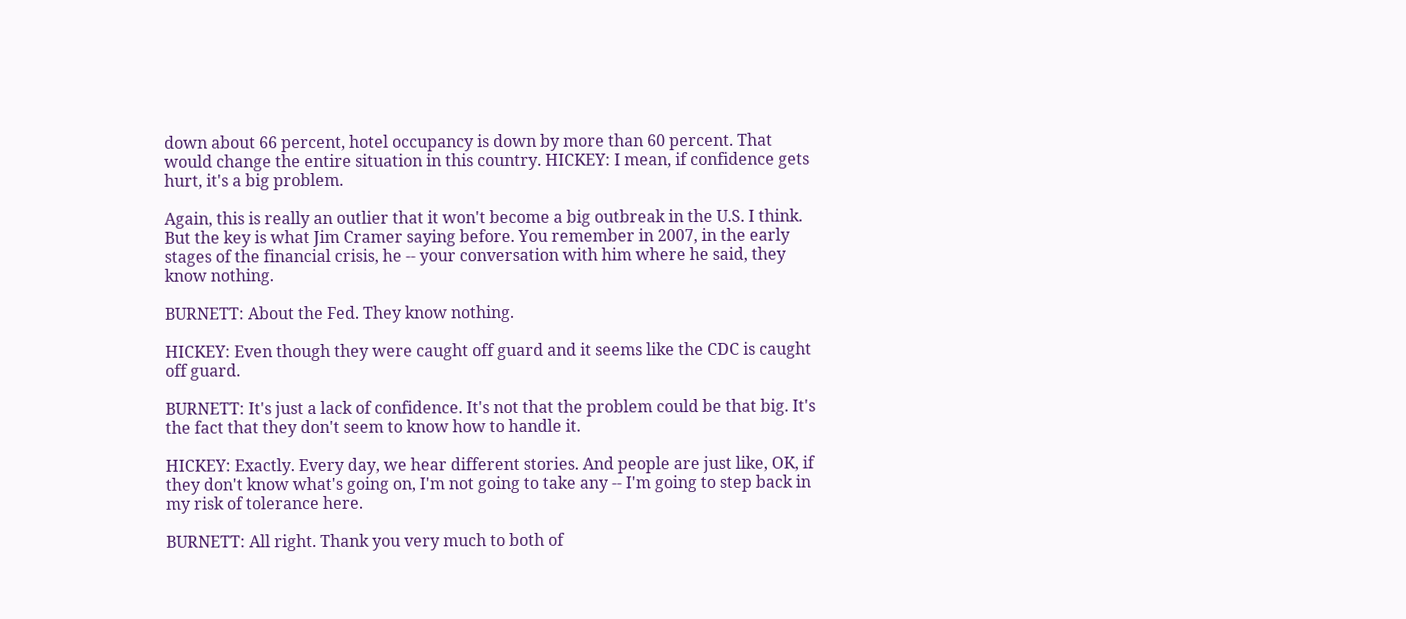down about 66 percent, hotel occupancy is down by more than 60 percent. That would change the entire situation in this country. HICKEY: I mean, if confidence gets hurt, it's a big problem.

Again, this is really an outlier that it won't become a big outbreak in the U.S. I think. But the key is what Jim Cramer saying before. You remember in 2007, in the early stages of the financial crisis, he -- your conversation with him where he said, they know nothing.

BURNETT: About the Fed. They know nothing.

HICKEY: Even though they were caught off guard and it seems like the CDC is caught off guard.

BURNETT: It's just a lack of confidence. It's not that the problem could be that big. It's the fact that they don't seem to know how to handle it.

HICKEY: Exactly. Every day, we hear different stories. And people are just like, OK, if they don't know what's going on, I'm not going to take any -- I'm going to step back in my risk of tolerance here.

BURNETT: All right. Thank you very much to both of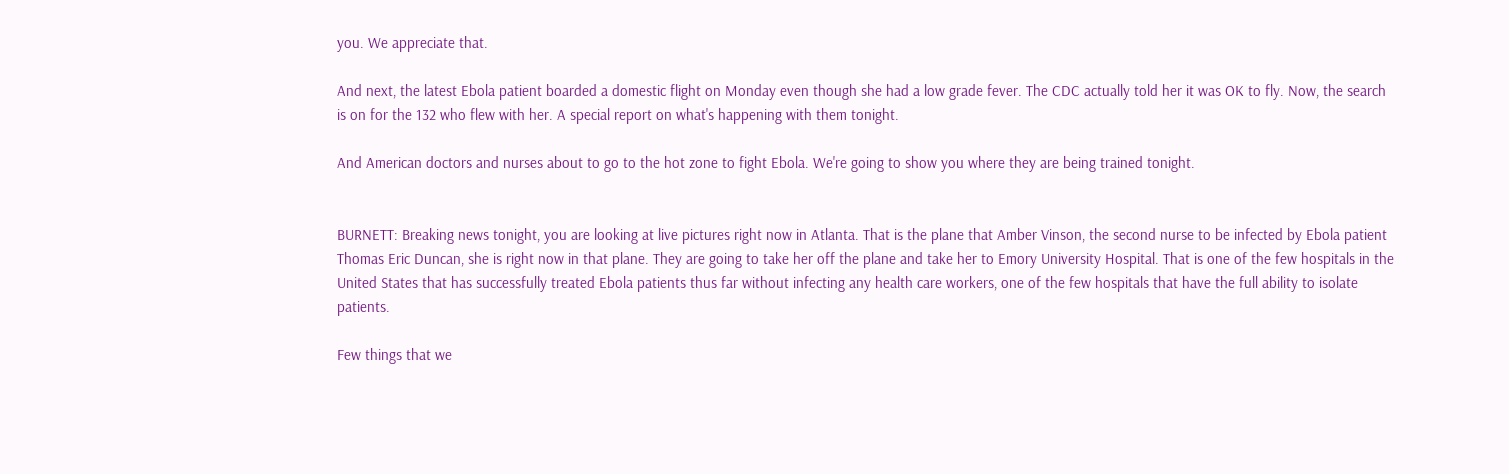you. We appreciate that.

And next, the latest Ebola patient boarded a domestic flight on Monday even though she had a low grade fever. The CDC actually told her it was OK to fly. Now, the search is on for the 132 who flew with her. A special report on what's happening with them tonight.

And American doctors and nurses about to go to the hot zone to fight Ebola. We're going to show you where they are being trained tonight.


BURNETT: Breaking news tonight, you are looking at live pictures right now in Atlanta. That is the plane that Amber Vinson, the second nurse to be infected by Ebola patient Thomas Eric Duncan, she is right now in that plane. They are going to take her off the plane and take her to Emory University Hospital. That is one of the few hospitals in the United States that has successfully treated Ebola patients thus far without infecting any health care workers, one of the few hospitals that have the full ability to isolate patients.

Few things that we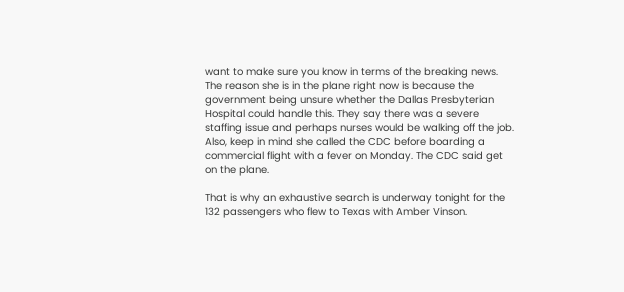want to make sure you know in terms of the breaking news. The reason she is in the plane right now is because the government being unsure whether the Dallas Presbyterian Hospital could handle this. They say there was a severe staffing issue and perhaps nurses would be walking off the job. Also, keep in mind she called the CDC before boarding a commercial flight with a fever on Monday. The CDC said get on the plane.

That is why an exhaustive search is underway tonight for the 132 passengers who flew to Texas with Amber Vinson.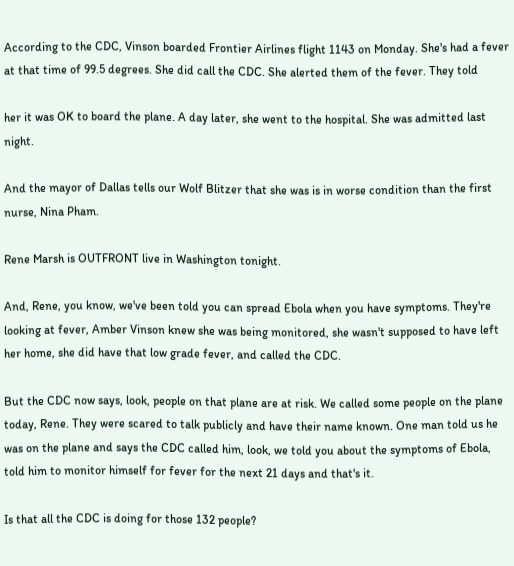According to the CDC, Vinson boarded Frontier Airlines flight 1143 on Monday. She's had a fever at that time of 99.5 degrees. She did call the CDC. She alerted them of the fever. They told

her it was OK to board the plane. A day later, she went to the hospital. She was admitted last night.

And the mayor of Dallas tells our Wolf Blitzer that she was is in worse condition than the first nurse, Nina Pham.

Rene Marsh is OUTFRONT live in Washington tonight.

And, Rene, you know, we've been told you can spread Ebola when you have symptoms. They're looking at fever, Amber Vinson knew she was being monitored, she wasn't supposed to have left her home, she did have that low grade fever, and called the CDC.

But the CDC now says, look, people on that plane are at risk. We called some people on the plane today, Rene. They were scared to talk publicly and have their name known. One man told us he was on the plane and says the CDC called him, look, we told you about the symptoms of Ebola, told him to monitor himself for fever for the next 21 days and that's it.

Is that all the CDC is doing for those 132 people?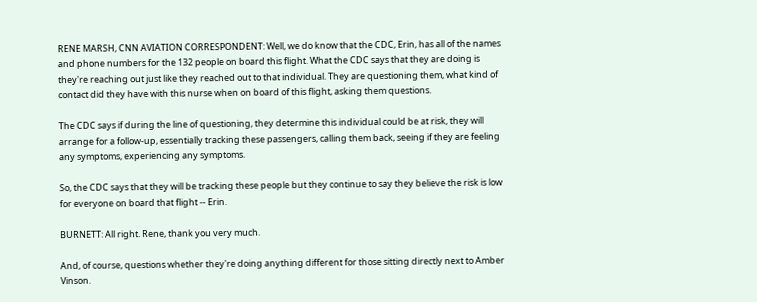RENE MARSH, CNN AVIATION CORRESPONDENT: Well, we do know that the CDC, Erin, has all of the names and phone numbers for the 132 people on board this flight. What the CDC says that they are doing is they're reaching out just like they reached out to that individual. They are questioning them, what kind of contact did they have with this nurse when on board of this flight, asking them questions.

The CDC says if during the line of questioning, they determine this individual could be at risk, they will arrange for a follow-up, essentially tracking these passengers, calling them back, seeing if they are feeling any symptoms, experiencing any symptoms.

So, the CDC says that they will be tracking these people but they continue to say they believe the risk is low for everyone on board that flight -- Erin.

BURNETT: All right. Rene, thank you very much.

And, of course, questions whether they're doing anything different for those sitting directly next to Amber Vinson.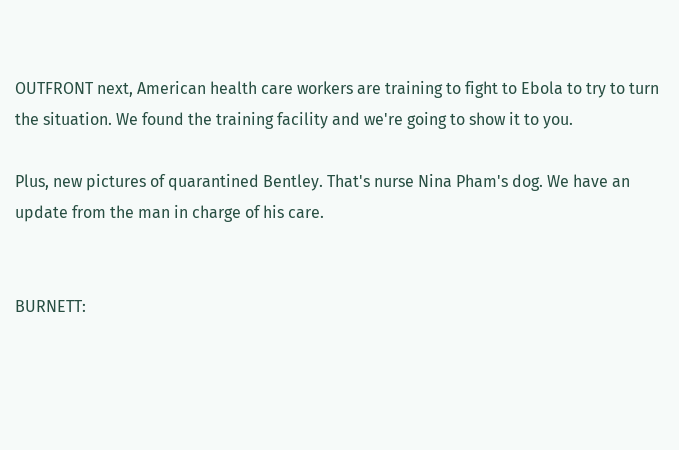OUTFRONT next, American health care workers are training to fight to Ebola to try to turn the situation. We found the training facility and we're going to show it to you.

Plus, new pictures of quarantined Bentley. That's nurse Nina Pham's dog. We have an update from the man in charge of his care.


BURNETT: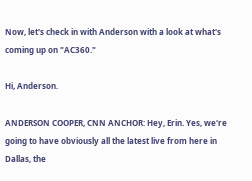Now, let's check in with Anderson with a look at what's coming up on "AC360."

Hi, Anderson.

ANDERSON COOPER, CNN ANCHOR: Hey, Erin. Yes, we're going to have obviously all the latest live from here in Dallas, the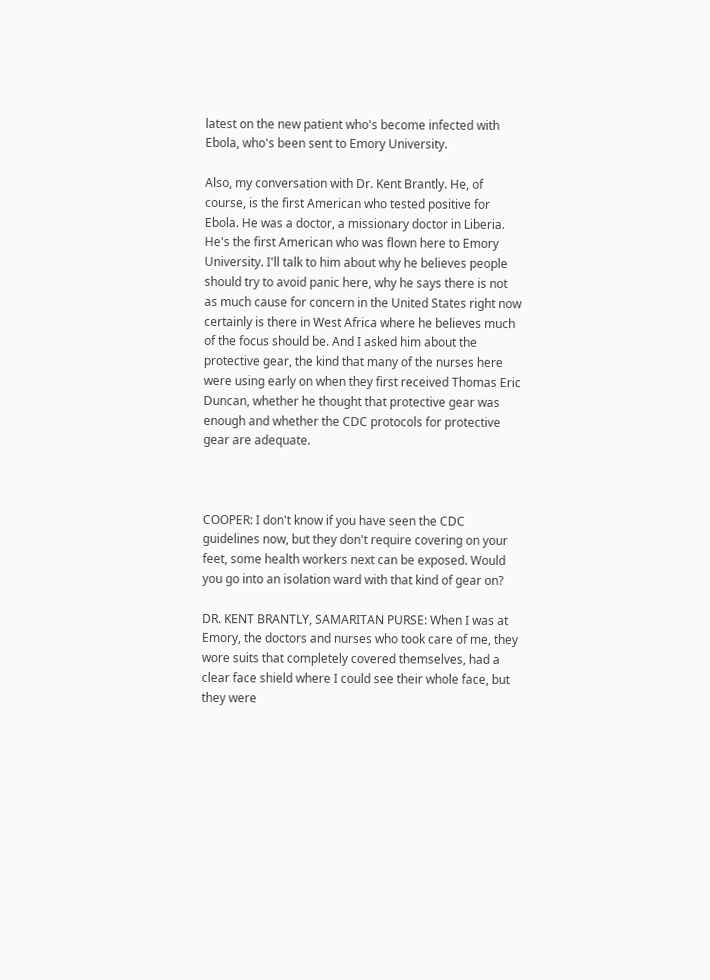latest on the new patient who's become infected with Ebola, who's been sent to Emory University.

Also, my conversation with Dr. Kent Brantly. He, of course, is the first American who tested positive for Ebola. He was a doctor, a missionary doctor in Liberia. He's the first American who was flown here to Emory University. I'll talk to him about why he believes people should try to avoid panic here, why he says there is not as much cause for concern in the United States right now certainly is there in West Africa where he believes much of the focus should be. And I asked him about the protective gear, the kind that many of the nurses here were using early on when they first received Thomas Eric Duncan, whether he thought that protective gear was enough and whether the CDC protocols for protective gear are adequate.



COOPER: I don't know if you have seen the CDC guidelines now, but they don't require covering on your feet, some health workers next can be exposed. Would you go into an isolation ward with that kind of gear on?

DR. KENT BRANTLY, SAMARITAN PURSE: When I was at Emory, the doctors and nurses who took care of me, they wore suits that completely covered themselves, had a clear face shield where I could see their whole face, but they were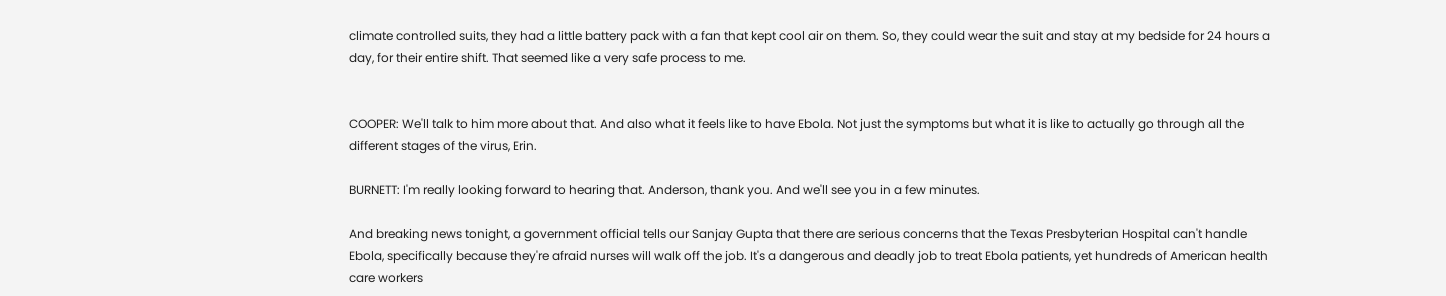climate controlled suits, they had a little battery pack with a fan that kept cool air on them. So, they could wear the suit and stay at my bedside for 24 hours a day, for their entire shift. That seemed like a very safe process to me.


COOPER: We'll talk to him more about that. And also what it feels like to have Ebola. Not just the symptoms but what it is like to actually go through all the different stages of the virus, Erin.

BURNETT: I'm really looking forward to hearing that. Anderson, thank you. And we'll see you in a few minutes.

And breaking news tonight, a government official tells our Sanjay Gupta that there are serious concerns that the Texas Presbyterian Hospital can't handle Ebola, specifically because they're afraid nurses will walk off the job. It's a dangerous and deadly job to treat Ebola patients, yet hundreds of American health care workers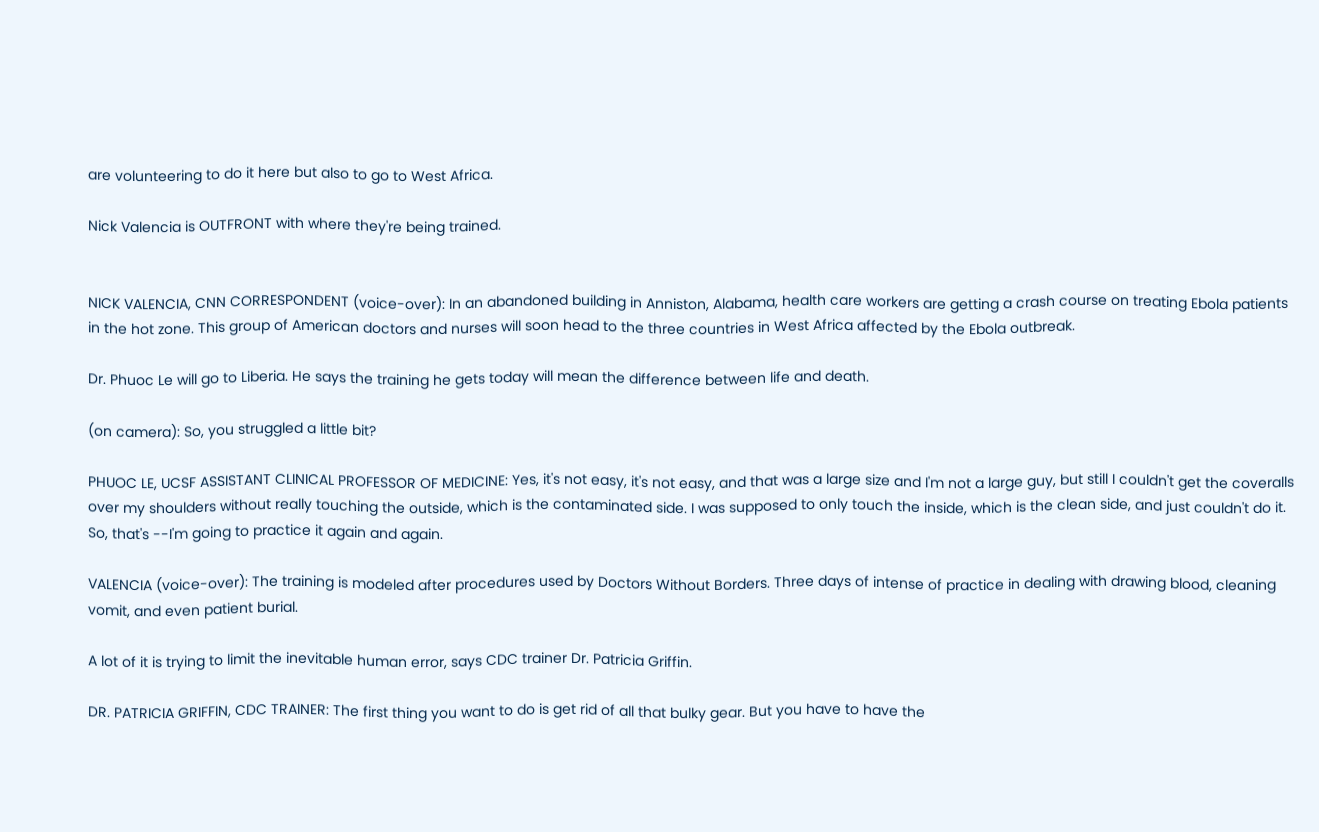are volunteering to do it here but also to go to West Africa.

Nick Valencia is OUTFRONT with where they're being trained.


NICK VALENCIA, CNN CORRESPONDENT (voice-over): In an abandoned building in Anniston, Alabama, health care workers are getting a crash course on treating Ebola patients in the hot zone. This group of American doctors and nurses will soon head to the three countries in West Africa affected by the Ebola outbreak.

Dr. Phuoc Le will go to Liberia. He says the training he gets today will mean the difference between life and death.

(on camera): So, you struggled a little bit?

PHUOC LE, UCSF ASSISTANT CLINICAL PROFESSOR OF MEDICINE: Yes, it's not easy, it's not easy, and that was a large size and I'm not a large guy, but still I couldn't get the coveralls over my shoulders without really touching the outside, which is the contaminated side. I was supposed to only touch the inside, which is the clean side, and just couldn't do it. So, that's --I'm going to practice it again and again.

VALENCIA (voice-over): The training is modeled after procedures used by Doctors Without Borders. Three days of intense of practice in dealing with drawing blood, cleaning vomit, and even patient burial.

A lot of it is trying to limit the inevitable human error, says CDC trainer Dr. Patricia Griffin.

DR. PATRICIA GRIFFIN, CDC TRAINER: The first thing you want to do is get rid of all that bulky gear. But you have to have the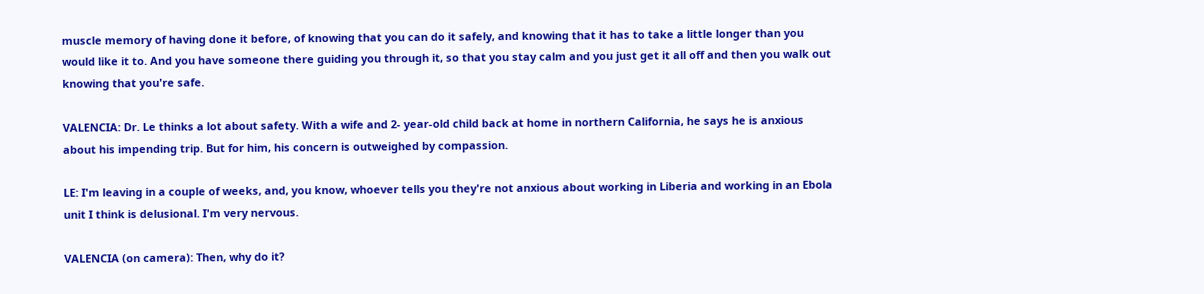muscle memory of having done it before, of knowing that you can do it safely, and knowing that it has to take a little longer than you would like it to. And you have someone there guiding you through it, so that you stay calm and you just get it all off and then you walk out knowing that you're safe.

VALENCIA: Dr. Le thinks a lot about safety. With a wife and 2- year-old child back at home in northern California, he says he is anxious about his impending trip. But for him, his concern is outweighed by compassion.

LE: I'm leaving in a couple of weeks, and, you know, whoever tells you they're not anxious about working in Liberia and working in an Ebola unit I think is delusional. I'm very nervous.

VALENCIA (on camera): Then, why do it?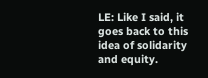LE: Like I said, it goes back to this idea of solidarity and equity.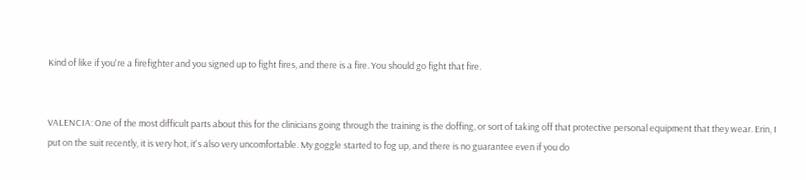Kind of like if you're a firefighter and you signed up to fight fires, and there is a fire. You should go fight that fire.


VALENCIA: One of the most difficult parts about this for the clinicians going through the training is the doffing, or sort of taking off that protective personal equipment that they wear. Erin, I put on the suit recently, it is very hot, it's also very uncomfortable. My goggle started to fog up, and there is no guarantee even if you do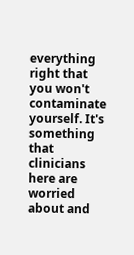everything right that you won't contaminate yourself. It's something that clinicians here are worried about and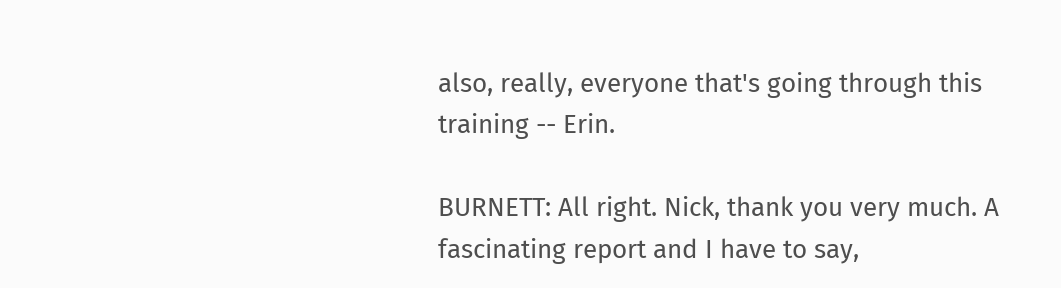also, really, everyone that's going through this training -- Erin.

BURNETT: All right. Nick, thank you very much. A fascinating report and I have to say,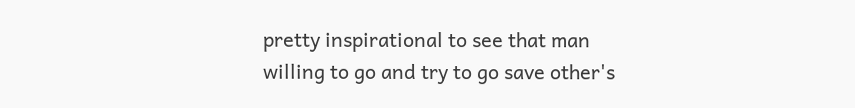pretty inspirational to see that man willing to go and try to go save other's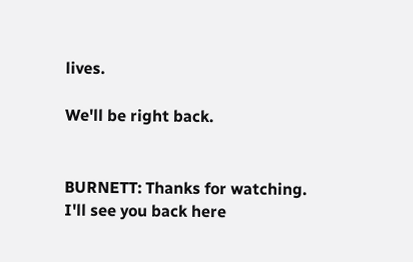lives.

We'll be right back.


BURNETT: Thanks for watching. I'll see you back here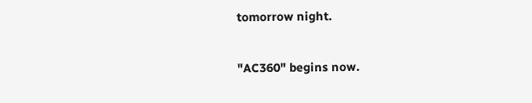tomorrow night.

"AC360" begins now.